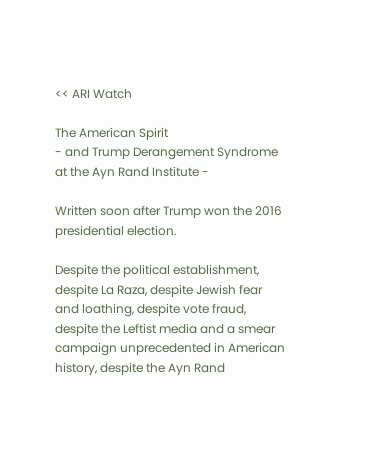<< ARI Watch

The American Spirit
- and Trump Derangement Syndrome at the Ayn Rand Institute -

Written soon after Trump won the 2016 presidential election.

Despite the political establishment, despite La Raza, despite Jewish fear and loathing, despite vote fraud, despite the Leftist media and a smear campaign unprecedented in American history, despite the Ayn Rand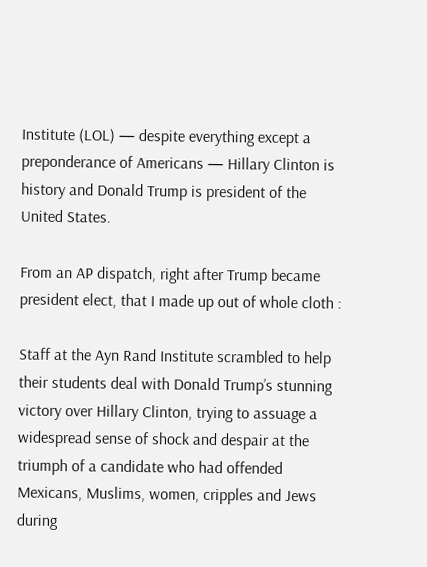Institute (LOL) — despite everything except a preponderance of Americans — Hillary Clinton is history and Donald Trump is president of the United States.

From an AP dispatch, right after Trump became president elect, that I made up out of whole cloth :

Staff at the Ayn Rand Institute scrambled to help their students deal with Donald Trump’s stunning victory over Hillary Clinton, trying to assuage a widespread sense of shock and despair at the triumph of a candidate who had offended Mexicans, Muslims, women, cripples and Jews during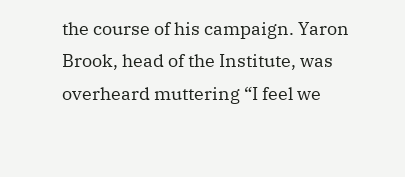the course of his campaign. Yaron Brook, head of the Institute, was overheard muttering “I feel we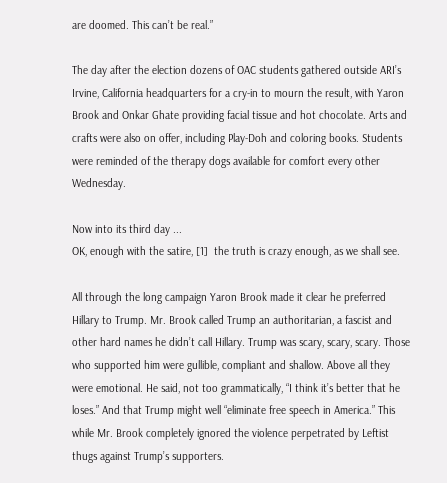are doomed. This can’t be real.”

The day after the election dozens of OAC students gathered outside ARI’s Irvine, California headquarters for a cry-in to mourn the result, with Yaron Brook and Onkar Ghate providing facial tissue and hot chocolate. Arts and crafts were also on offer, including Play-Doh and coloring books. Students were reminded of the therapy dogs available for comfort every other Wednesday.

Now into its third day ...
OK, enough with the satire, [1]  the truth is crazy enough, as we shall see.

All through the long campaign Yaron Brook made it clear he preferred Hillary to Trump. Mr. Brook called Trump an authoritarian, a fascist and other hard names he didn’t call Hillary. Trump was scary, scary, scary. Those who supported him were gullible, compliant and shallow. Above all they were emotional. He said, not too grammatically, “I think it’s better that he loses.” And that Trump might well “eliminate free speech in America.” This while Mr. Brook completely ignored the violence perpetrated by Leftist thugs against Trump’s supporters.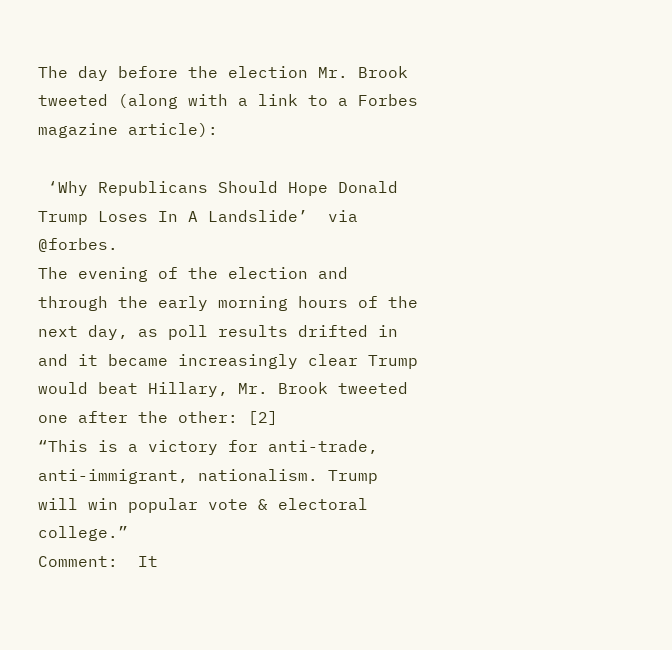The day before the election Mr. Brook tweeted (along with a link to a Forbes magazine article):

 ‘Why Republicans Should Hope Donald Trump Loses In A Landslide’  via @forbes.
The evening of the election and through the early morning hours of the next day, as poll results drifted in and it became increasingly clear Trump would beat Hillary, Mr. Brook tweeted one after the other: [2]
“This is a victory for anti-trade, anti-immigrant, nationalism. Trump will win popular vote & electoral college.”
Comment:  It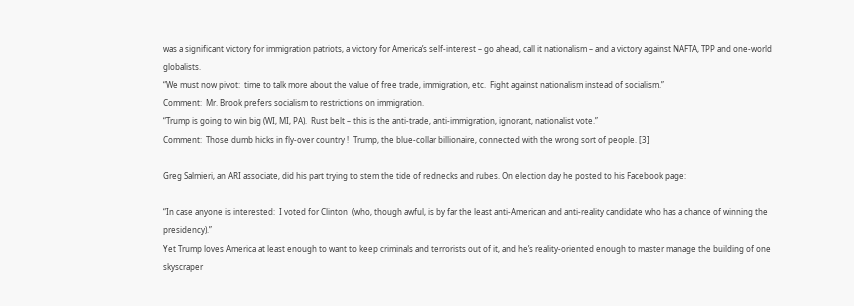was a significant victory for immigration patriots, a victory for America’s self-interest – go ahead, call it nationalism – and a victory against NAFTA, TPP and one-world globalists.
“We must now pivot:  time to talk more about the value of free trade, immigration, etc.  Fight against nationalism instead of socialism.”
Comment:  Mr. Brook prefers socialism to restrictions on immigration.
“Trump is going to win big (WI, MI, PA).  Rust belt – this is the anti-trade, anti-immigration, ignorant, nationalist vote.”
Comment:  Those dumb hicks in fly-over country !  Trump, the blue-collar billionaire, connected with the wrong sort of people. [3]

Greg Salmieri, an ARI associate, did his part trying to stem the tide of rednecks and rubes. On election day he posted to his Facebook page:

“In case anyone is interested:  I voted for Clinton  (who, though awful, is by far the least anti-American and anti-reality candidate who has a chance of winning the presidency).”
Yet Trump loves America at least enough to want to keep criminals and terrorists out of it, and he’s reality-oriented enough to master manage the building of one skyscraper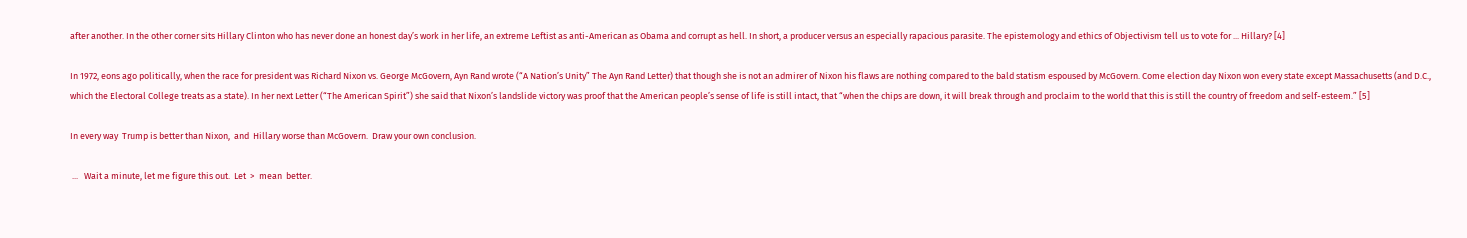after another. In the other corner sits Hillary Clinton who has never done an honest day’s work in her life, an extreme Leftist as anti-American as Obama and corrupt as hell. In short, a producer versus an especially rapacious parasite. The epistemology and ethics of Objectivism tell us to vote for ... Hillary? [4]

In 1972, eons ago politically, when the race for president was Richard Nixon vs. George McGovern, Ayn Rand wrote (“A Nation’s Unity” The Ayn Rand Letter) that though she is not an admirer of Nixon his flaws are nothing compared to the bald statism espoused by McGovern. Come election day Nixon won every state except Massachusetts (and D.C., which the Electoral College treats as a state). In her next Letter (“The American Spirit”) she said that Nixon’s landslide victory was proof that the American people’s sense of life is still intact, that “when the chips are down, it will break through and proclaim to the world that this is still the country of freedom and self-esteem.” [5]

In every way  Trump is better than Nixon,  and  Hillary worse than McGovern.  Draw your own conclusion.

 ...   Wait a minute, let me figure this out.  Let  >  mean  better.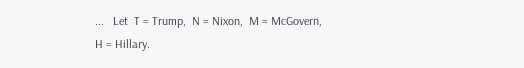...   Let  T = Trump,  N = Nixon,  M = McGovern,  H = Hillary.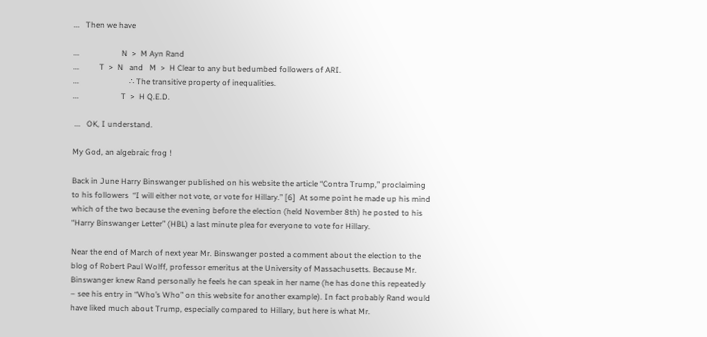...   Then we have

...                     N  >  M Ayn Rand
...          T  >  N   and   M  >  H Clear to any but bedumbed followers of ARI.
...                         ∴ The transitive property of inequalities.
...                     T  >  H Q.E.D.

 ...   OK, I understand.

My God, an algebraic frog !

Back in June Harry Binswanger published on his website the article “Contra Trump,” proclaiming to his followers  “I will either not vote, or vote for Hillary.” [6]  At some point he made up his mind which of the two because the evening before the election (held November 8th) he posted to his “Harry Binswanger Letter” (HBL) a last minute plea for everyone to vote for Hillary.

Near the end of March of next year Mr. Binswanger posted a comment about the election to the blog of Robert Paul Wolff, professor emeritus at the University of Massachusetts. Because Mr. Binswanger knew Rand personally he feels he can speak in her name (he has done this repeatedly – see his entry in “Who’s Who” on this website for another example). In fact probably Rand would have liked much about Trump, especially compared to Hillary, but here is what Mr.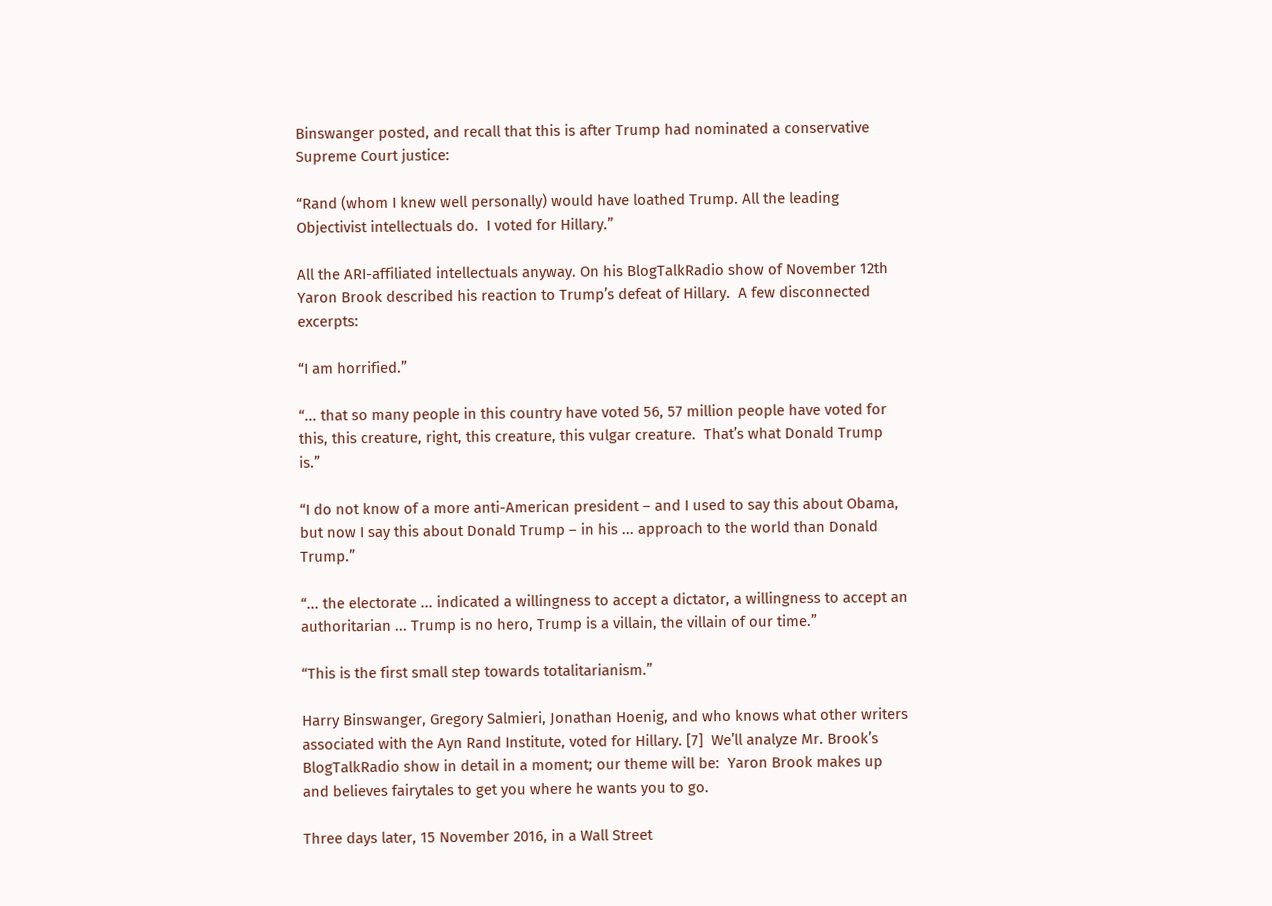Binswanger posted, and recall that this is after Trump had nominated a conservative Supreme Court justice:

“Rand (whom I knew well personally) would have loathed Trump. All the leading Objectivist intellectuals do.  I voted for Hillary.”

All the ARI-affiliated intellectuals anyway. On his BlogTalkRadio show of November 12th Yaron Brook described his reaction to Trump’s defeat of Hillary.  A few disconnected excerpts:

“I am horrified.”

“... that so many people in this country have voted 56, 57 million people have voted for this, this creature, right, this creature, this vulgar creature.  That’s what Donald Trump is.”

“I do not know of a more anti-American president – and I used to say this about Obama, but now I say this about Donald Trump – in his ... approach to the world than Donald Trump.”

“... the electorate ... indicated a willingness to accept a dictator, a willingness to accept an authoritarian ... Trump is no hero, Trump is a villain, the villain of our time.”

“This is the first small step towards totalitarianism.”

Harry Binswanger, Gregory Salmieri, Jonathan Hoenig, and who knows what other writers associated with the Ayn Rand Institute, voted for Hillary. [7]  We’ll analyze Mr. Brook’s BlogTalkRadio show in detail in a moment; our theme will be:  Yaron Brook makes up and believes fairytales to get you where he wants you to go.

Three days later, 15 November 2016, in a Wall Street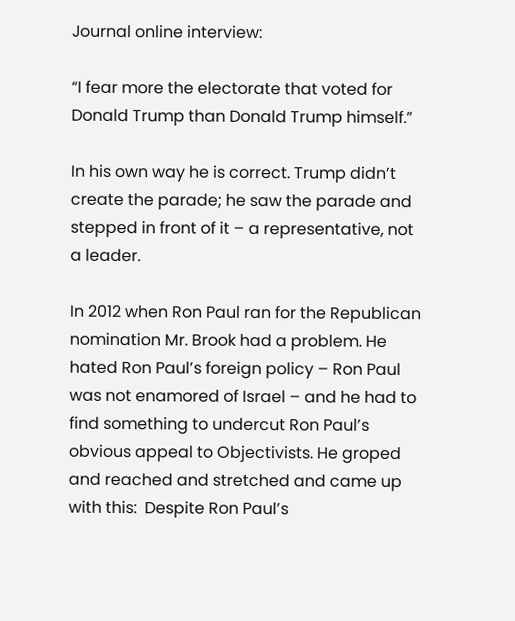Journal online interview:

“I fear more the electorate that voted for Donald Trump than Donald Trump himself.”

In his own way he is correct. Trump didn’t create the parade; he saw the parade and stepped in front of it – a representative, not a leader.

In 2012 when Ron Paul ran for the Republican nomination Mr. Brook had a problem. He hated Ron Paul’s foreign policy – Ron Paul was not enamored of Israel – and he had to find something to undercut Ron Paul’s obvious appeal to Objectivists. He groped and reached and stretched and came up with this:  Despite Ron Paul’s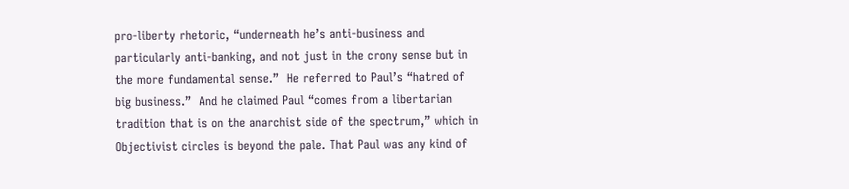pro-liberty rhetoric, “underneath he’s anti-business and particularly anti-banking, and not just in the crony sense but in the more fundamental sense.”  He referred to Paul’s “hatred of big business.”  And he claimed Paul “comes from a libertarian tradition that is on the anarchist side of the spectrum,” which in Objectivist circles is beyond the pale. That Paul was any kind of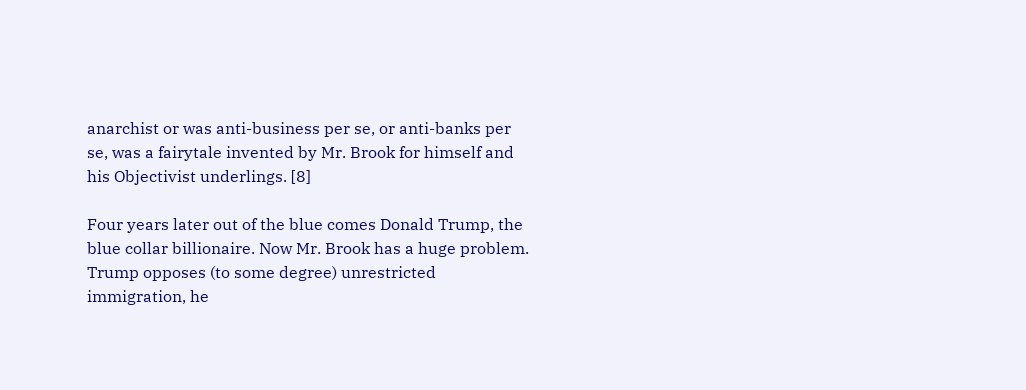anarchist or was anti-business per se, or anti-banks per se, was a fairytale invented by Mr. Brook for himself and his Objectivist underlings. [8]

Four years later out of the blue comes Donald Trump, the blue collar billionaire. Now Mr. Brook has a huge problem. Trump opposes (to some degree) unrestricted immigration, he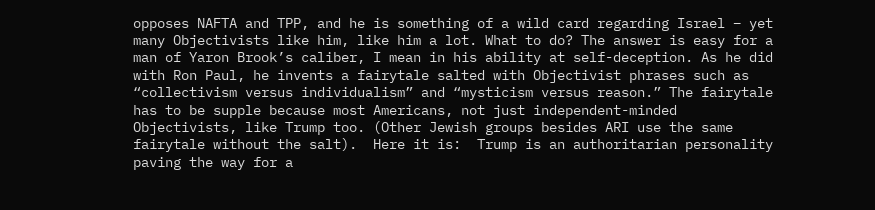opposes NAFTA and TPP, and he is something of a wild card regarding Israel – yet many Objectivists like him, like him a lot. What to do? The answer is easy for a man of Yaron Brook’s caliber, I mean in his ability at self-deception. As he did with Ron Paul, he invents a fairytale salted with Objectivist phrases such as “collectivism versus individualism” and “mysticism versus reason.” The fairytale has to be supple because most Americans, not just independent-minded Objectivists, like Trump too. (Other Jewish groups besides ARI use the same fairytale without the salt).  Here it is:  Trump is an authoritarian personality paving the way for a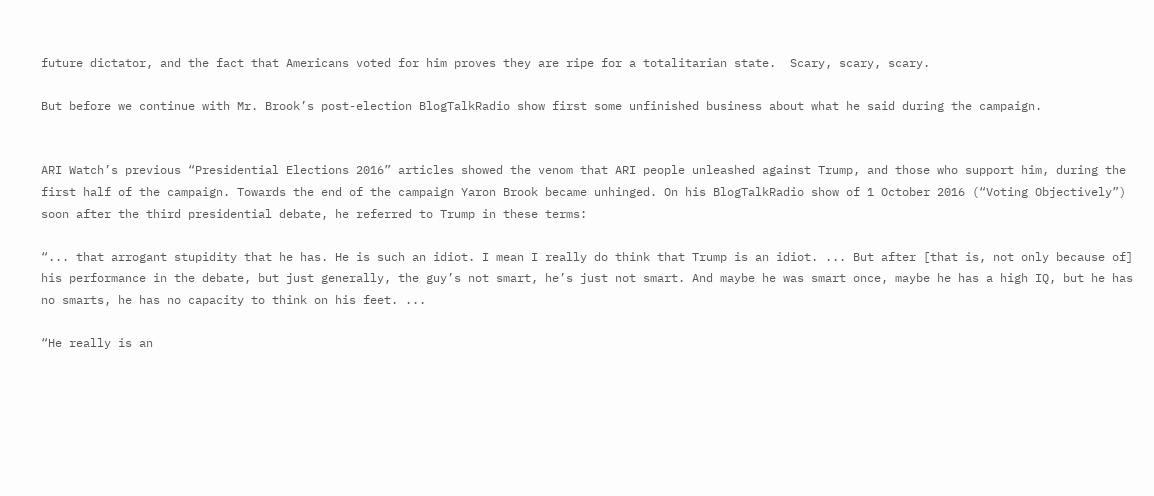future dictator, and the fact that Americans voted for him proves they are ripe for a totalitarian state.  Scary, scary, scary.

But before we continue with Mr. Brook’s post-election BlogTalkRadio show first some unfinished business about what he said during the campaign.


ARI Watch’s previous “Presidential Elections 2016” articles showed the venom that ARI people unleashed against Trump, and those who support him, during the first half of the campaign. Towards the end of the campaign Yaron Brook became unhinged. On his BlogTalkRadio show of 1 October 2016 (“Voting Objectively”) soon after the third presidential debate, he referred to Trump in these terms:

“... that arrogant stupidity that he has. He is such an idiot. I mean I really do think that Trump is an idiot. ... But after [that is, not only because of] his performance in the debate, but just generally, the guy’s not smart, he’s just not smart. And maybe he was smart once, maybe he has a high IQ, but he has no smarts, he has no capacity to think on his feet. ...

“He really is an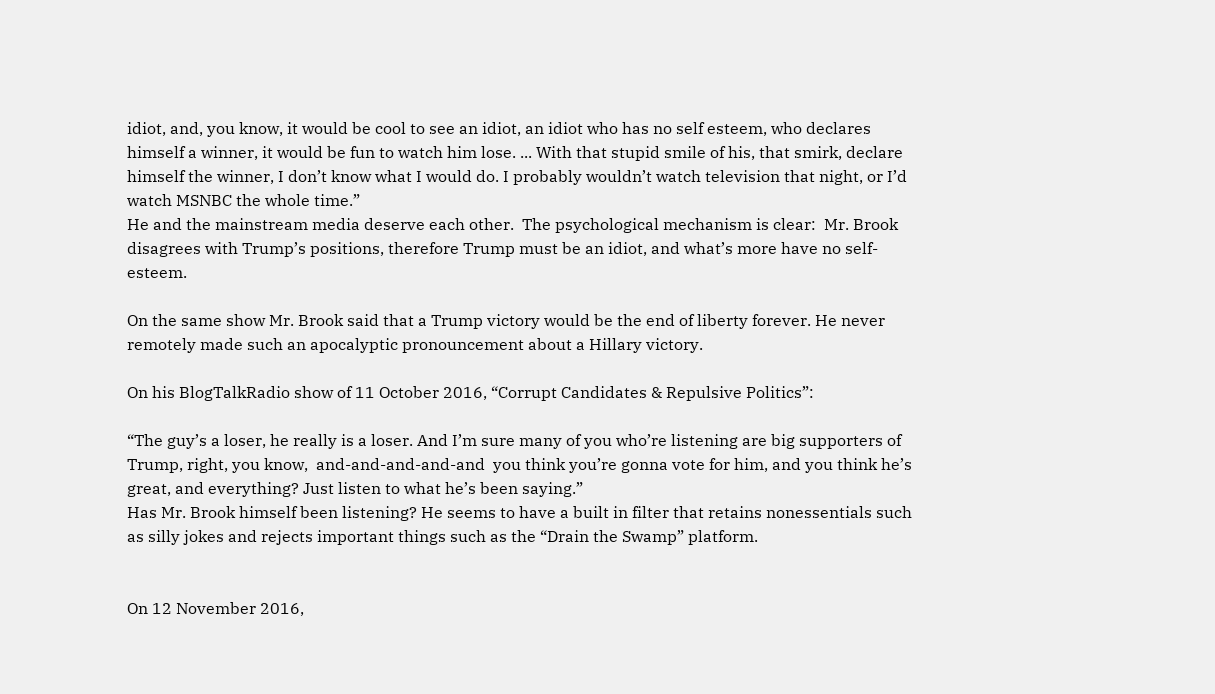idiot, and, you know, it would be cool to see an idiot, an idiot who has no self esteem, who declares himself a winner, it would be fun to watch him lose. ... With that stupid smile of his, that smirk, declare himself the winner, I don’t know what I would do. I probably wouldn’t watch television that night, or I’d watch MSNBC the whole time.”
He and the mainstream media deserve each other.  The psychological mechanism is clear:  Mr. Brook disagrees with Trump’s positions, therefore Trump must be an idiot, and what’s more have no self-esteem.

On the same show Mr. Brook said that a Trump victory would be the end of liberty forever. He never remotely made such an apocalyptic pronouncement about a Hillary victory.

On his BlogTalkRadio show of 11 October 2016, “Corrupt Candidates & Repulsive Politics”:

“The guy’s a loser, he really is a loser. And I’m sure many of you who’re listening are big supporters of Trump, right, you know,  and-and-and-and-and  you think you’re gonna vote for him, and you think he’s great, and everything? Just listen to what he’s been saying.”
Has Mr. Brook himself been listening? He seems to have a built in filter that retains nonessentials such as silly jokes and rejects important things such as the “Drain the Swamp” platform.


On 12 November 2016,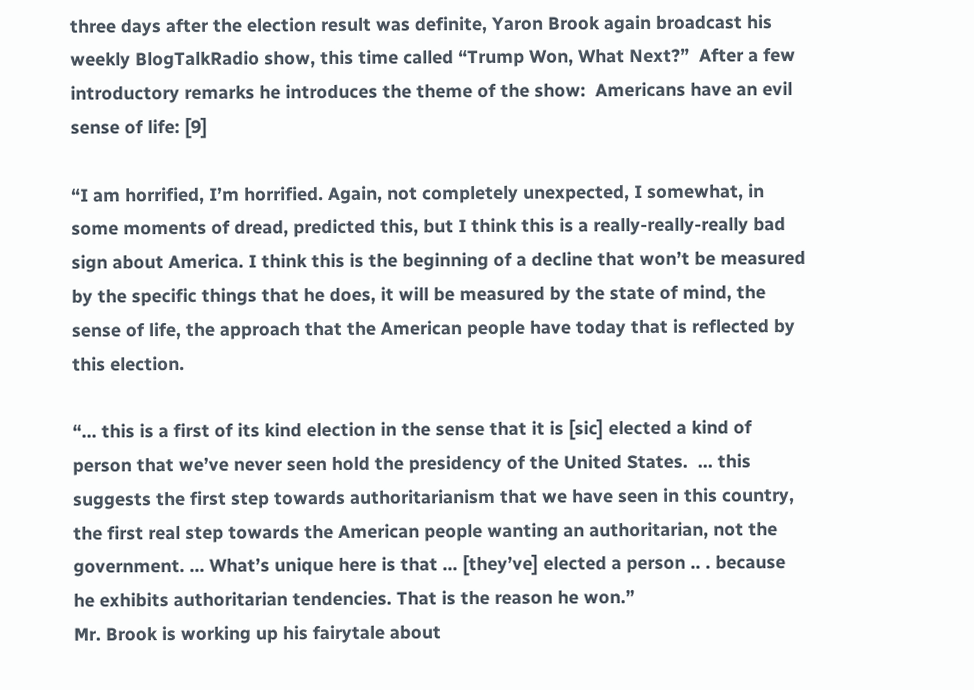three days after the election result was definite, Yaron Brook again broadcast his weekly BlogTalkRadio show, this time called “Trump Won, What Next?”  After a few introductory remarks he introduces the theme of the show:  Americans have an evil sense of life: [9]

“I am horrified, I’m horrified. Again, not completely unexpected, I somewhat, in some moments of dread, predicted this, but I think this is a really-really-really bad sign about America. I think this is the beginning of a decline that won’t be measured by the specific things that he does, it will be measured by the state of mind, the sense of life, the approach that the American people have today that is reflected by this election.

“... this is a first of its kind election in the sense that it is [sic] elected a kind of person that we’ve never seen hold the presidency of the United States.  ... this suggests the first step towards authoritarianism that we have seen in this country, the first real step towards the American people wanting an authoritarian, not the government. ... What’s unique here is that ... [they’ve] elected a person .. . because he exhibits authoritarian tendencies. That is the reason he won.”
Mr. Brook is working up his fairytale about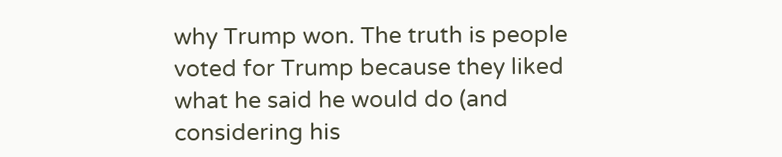why Trump won. The truth is people voted for Trump because they liked what he said he would do (and considering his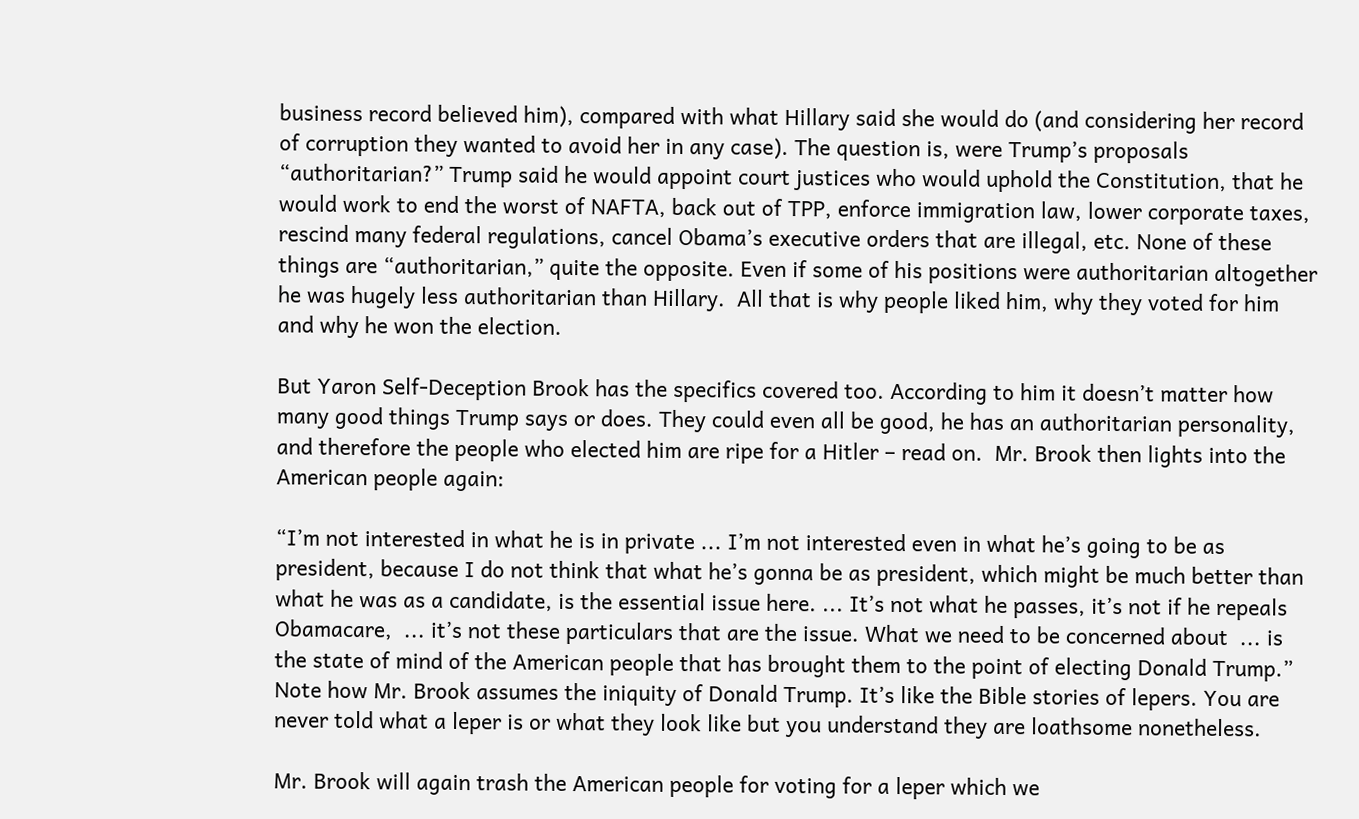business record believed him), compared with what Hillary said she would do (and considering her record of corruption they wanted to avoid her in any case). The question is, were Trump’s proposals “authoritarian?” Trump said he would appoint court justices who would uphold the Constitution, that he would work to end the worst of NAFTA, back out of TPP, enforce immigration law, lower corporate taxes, rescind many federal regulations, cancel Obama’s executive orders that are illegal, etc. None of these things are “authoritarian,” quite the opposite. Even if some of his positions were authoritarian altogether he was hugely less authoritarian than Hillary.  All that is why people liked him, why they voted for him and why he won the election.

But Yaron Self-Deception Brook has the specifics covered too. According to him it doesn’t matter how many good things Trump says or does. They could even all be good, he has an authoritarian personality, and therefore the people who elected him are ripe for a Hitler – read on.  Mr. Brook then lights into the American people again:

“I’m not interested in what he is in private ... I’m not interested even in what he’s going to be as president, because I do not think that what he’s gonna be as president, which might be much better than what he was as a candidate, is the essential issue here. ... It’s not what he passes, it’s not if he repeals Obamacare,  ... it’s not these particulars that are the issue. What we need to be concerned about  ... is the state of mind of the American people that has brought them to the point of electing Donald Trump.”
Note how Mr. Brook assumes the iniquity of Donald Trump. It’s like the Bible stories of lepers. You are never told what a leper is or what they look like but you understand they are loathsome nonetheless.

Mr. Brook will again trash the American people for voting for a leper which we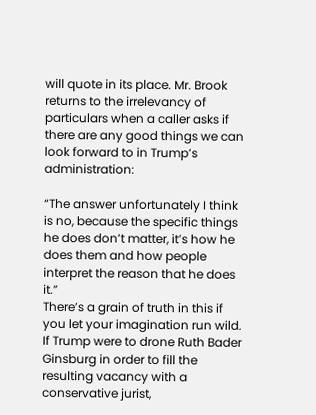will quote in its place. Mr. Brook returns to the irrelevancy of particulars when a caller asks if there are any good things we can look forward to in Trump’s administration:

“The answer unfortunately I think is no, because the specific things he does don’t matter, it’s how he does them and how people interpret the reason that he does it.”
There’s a grain of truth in this if you let your imagination run wild. If Trump were to drone Ruth Bader Ginsburg in order to fill the resulting vacancy with a conservative jurist,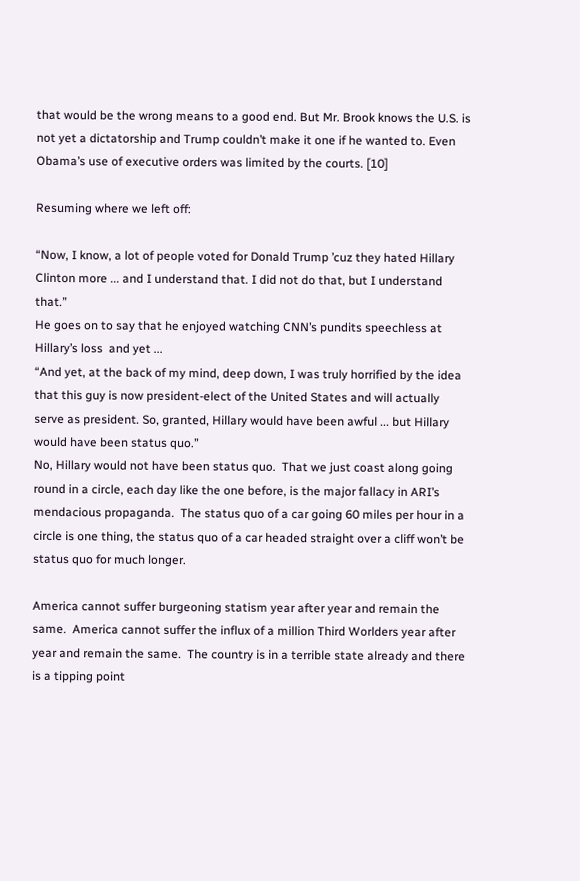that would be the wrong means to a good end. But Mr. Brook knows the U.S. is not yet a dictatorship and Trump couldn’t make it one if he wanted to. Even Obama’s use of executive orders was limited by the courts. [10]

Resuming where we left off:

“Now, I know, a lot of people voted for Donald Trump ’cuz they hated Hillary Clinton more ... and I understand that. I did not do that, but I understand that.”
He goes on to say that he enjoyed watching CNN’s pundits speechless at Hillary’s loss  and yet ...
“And yet, at the back of my mind, deep down, I was truly horrified by the idea that this guy is now president-elect of the United States and will actually serve as president. So, granted, Hillary would have been awful ... but Hillary would have been status quo.”
No, Hillary would not have been status quo.  That we just coast along going round in a circle, each day like the one before, is the major fallacy in ARI’s mendacious propaganda.  The status quo of a car going 60 miles per hour in a circle is one thing, the status quo of a car headed straight over a cliff won’t be status quo for much longer.

America cannot suffer burgeoning statism year after year and remain the same.  America cannot suffer the influx of a million Third Worlders year after year and remain the same.  The country is in a terrible state already and there is a tipping point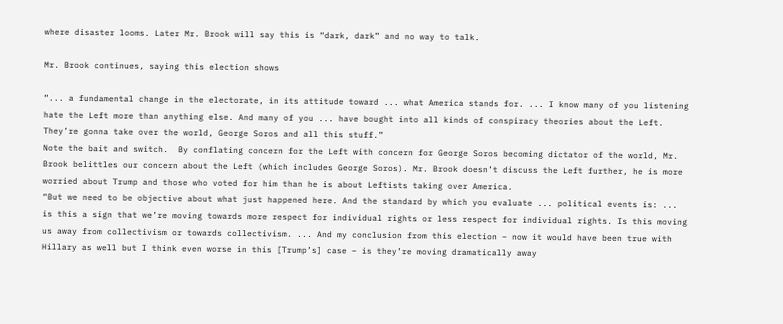where disaster looms. Later Mr. Brook will say this is “dark, dark” and no way to talk.

Mr. Brook continues, saying this election shows

“... a fundamental change in the electorate, in its attitude toward ... what America stands for. ... I know many of you listening hate the Left more than anything else. And many of you ... have bought into all kinds of conspiracy theories about the Left. They’re gonna take over the world, George Soros and all this stuff.”
Note the bait and switch.  By conflating concern for the Left with concern for George Soros becoming dictator of the world, Mr. Brook belittles our concern about the Left (which includes George Soros). Mr. Brook doesn’t discuss the Left further, he is more worried about Trump and those who voted for him than he is about Leftists taking over America.
“But we need to be objective about what just happened here. And the standard by which you evaluate ... political events is: ... is this a sign that we’re moving towards more respect for individual rights or less respect for individual rights. Is this moving us away from collectivism or towards collectivism. ... And my conclusion from this election – now it would have been true with Hillary as well but I think even worse in this [Trump’s] case – is they’re moving dramatically away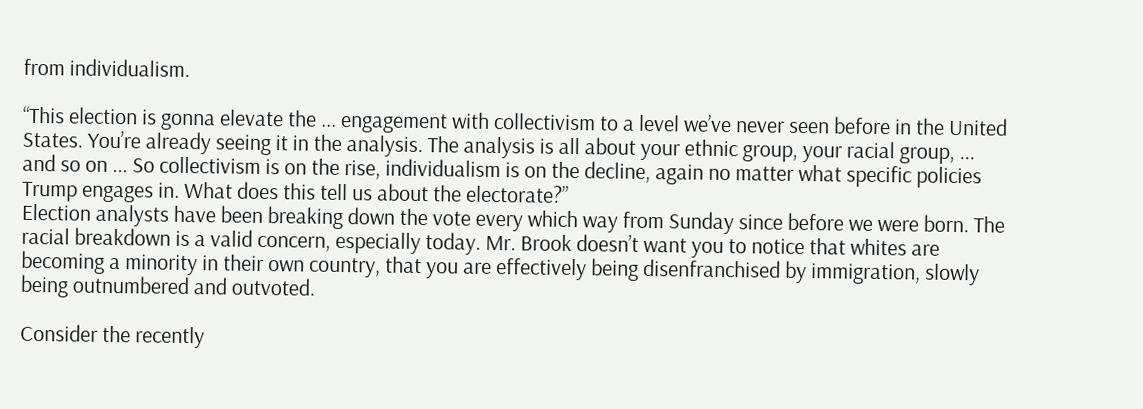from individualism.

“This election is gonna elevate the ... engagement with collectivism to a level we’ve never seen before in the United States. You’re already seeing it in the analysis. The analysis is all about your ethnic group, your racial group, ... and so on ... So collectivism is on the rise, individualism is on the decline, again no matter what specific policies Trump engages in. What does this tell us about the electorate?”
Election analysts have been breaking down the vote every which way from Sunday since before we were born. The racial breakdown is a valid concern, especially today. Mr. Brook doesn’t want you to notice that whites are becoming a minority in their own country, that you are effectively being disenfranchised by immigration, slowly being outnumbered and outvoted.

Consider the recently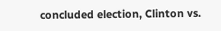concluded election, Clinton vs.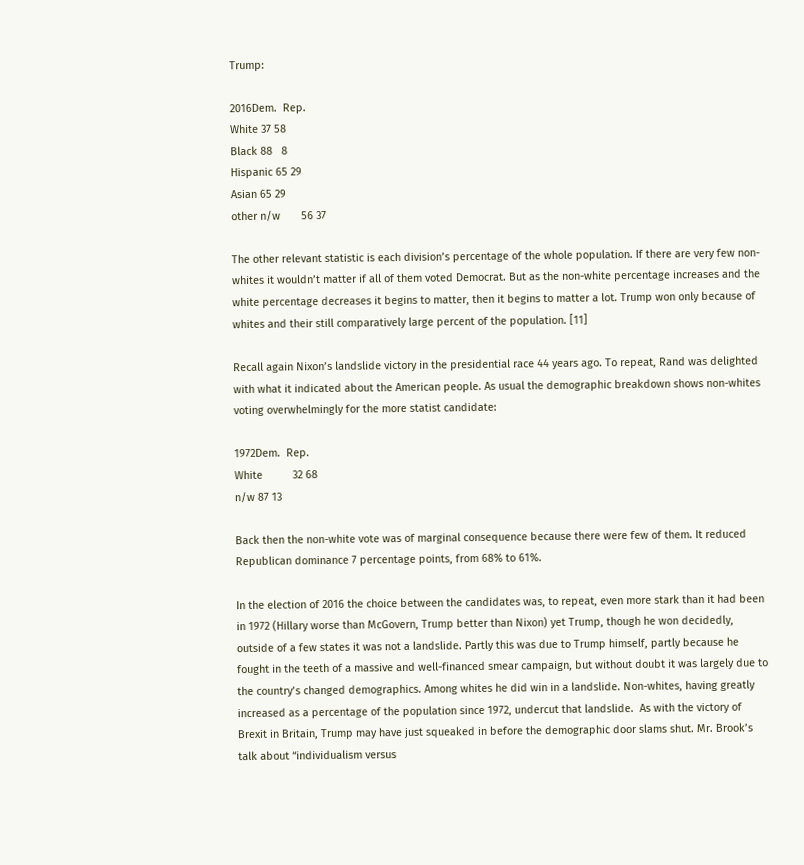Trump:

2016Dem.  Rep.
White 37 58
Black 88   8
Hispanic 65 29
Asian 65 29
other n/w       56 37

The other relevant statistic is each division’s percentage of the whole population. If there are very few non-whites it wouldn’t matter if all of them voted Democrat. But as the non-white percentage increases and the white percentage decreases it begins to matter, then it begins to matter a lot. Trump won only because of whites and their still comparatively large percent of the population. [11]

Recall again Nixon’s landslide victory in the presidential race 44 years ago. To repeat, Rand was delighted with what it indicated about the American people. As usual the demographic breakdown shows non-whites voting overwhelmingly for the more statist candidate:

1972Dem.  Rep.
White          32 68
n/w 87 13

Back then the non-white vote was of marginal consequence because there were few of them. It reduced Republican dominance 7 percentage points, from 68% to 61%.

In the election of 2016 the choice between the candidates was, to repeat, even more stark than it had been in 1972 (Hillary worse than McGovern, Trump better than Nixon) yet Trump, though he won decidedly, outside of a few states it was not a landslide. Partly this was due to Trump himself, partly because he fought in the teeth of a massive and well-financed smear campaign, but without doubt it was largely due to the country’s changed demographics. Among whites he did win in a landslide. Non-whites, having greatly increased as a percentage of the population since 1972, undercut that landslide.  As with the victory of Brexit in Britain, Trump may have just squeaked in before the demographic door slams shut. Mr. Brook’s talk about “individualism versus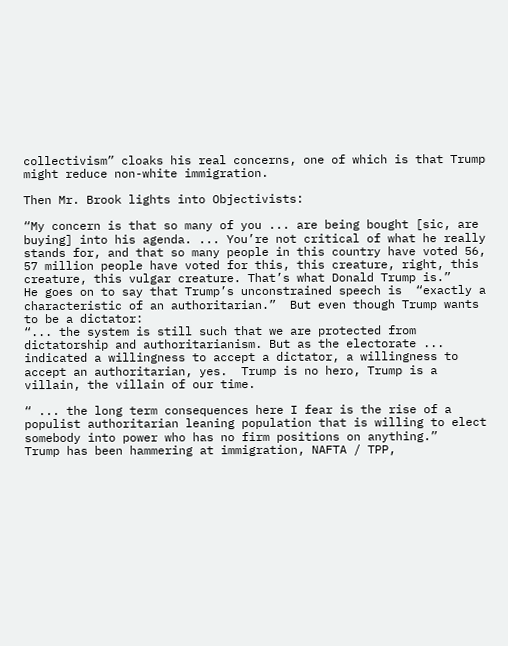collectivism” cloaks his real concerns, one of which is that Trump might reduce non-white immigration.

Then Mr. Brook lights into Objectivists:

“My concern is that so many of you ... are being bought [sic, are buying] into his agenda. ... You’re not critical of what he really stands for, and that so many people in this country have voted 56, 57 million people have voted for this, this creature, right, this creature, this vulgar creature. That’s what Donald Trump is.”
He goes on to say that Trump’s unconstrained speech is  “exactly a characteristic of an authoritarian.”  But even though Trump wants to be a dictator:
“... the system is still such that we are protected from dictatorship and authoritarianism. But as the electorate ... indicated a willingness to accept a dictator, a willingness to accept an authoritarian, yes.  Trump is no hero, Trump is a villain, the villain of our time.

“ ... the long term consequences here I fear is the rise of a populist authoritarian leaning population that is willing to elect somebody into power who has no firm positions on anything.”
Trump has been hammering at immigration, NAFTA / TPP,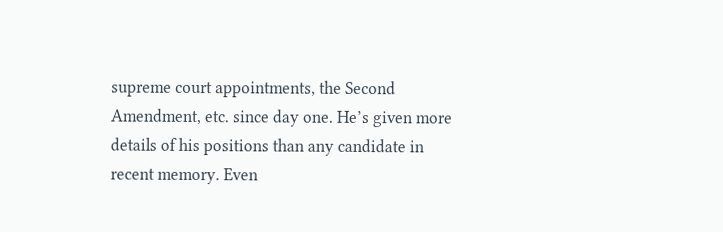supreme court appointments, the Second Amendment, etc. since day one. He’s given more details of his positions than any candidate in recent memory. Even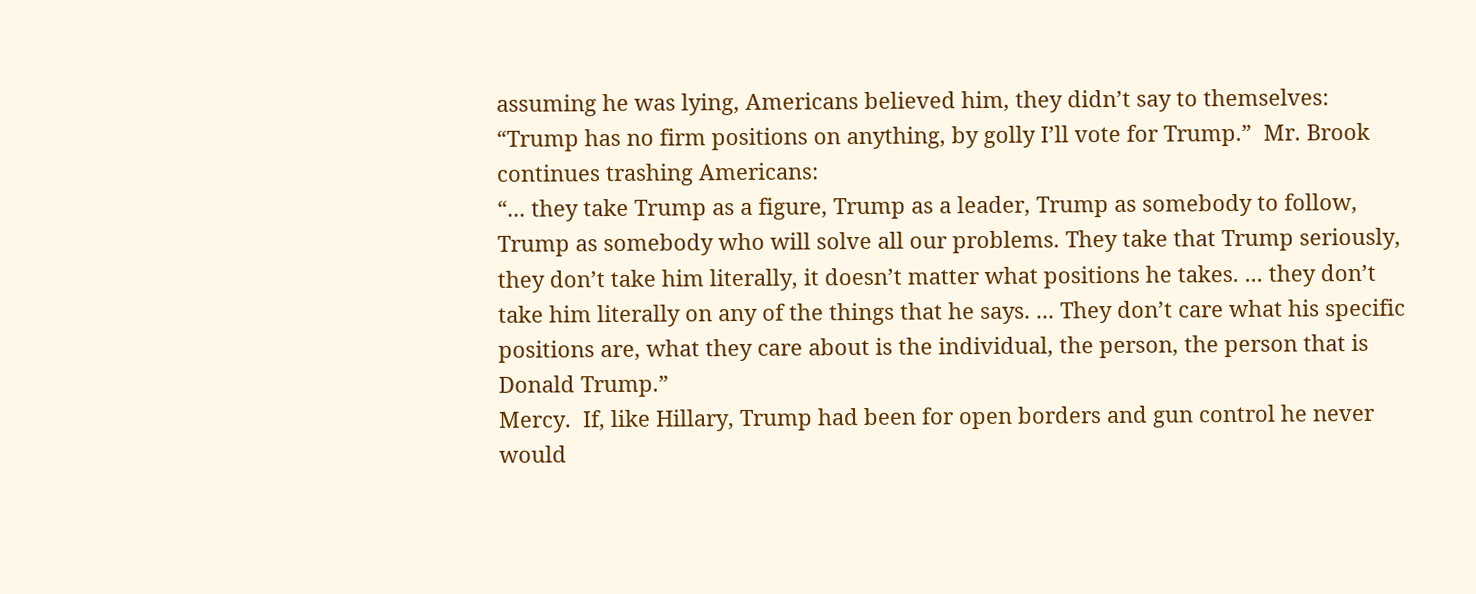assuming he was lying, Americans believed him, they didn’t say to themselves:  “Trump has no firm positions on anything, by golly I’ll vote for Trump.”  Mr. Brook continues trashing Americans:
“... they take Trump as a figure, Trump as a leader, Trump as somebody to follow, Trump as somebody who will solve all our problems. They take that Trump seriously, they don’t take him literally, it doesn’t matter what positions he takes. ... they don’t take him literally on any of the things that he says. ... They don’t care what his specific positions are, what they care about is the individual, the person, the person that is Donald Trump.”
Mercy.  If, like Hillary, Trump had been for open borders and gun control he never would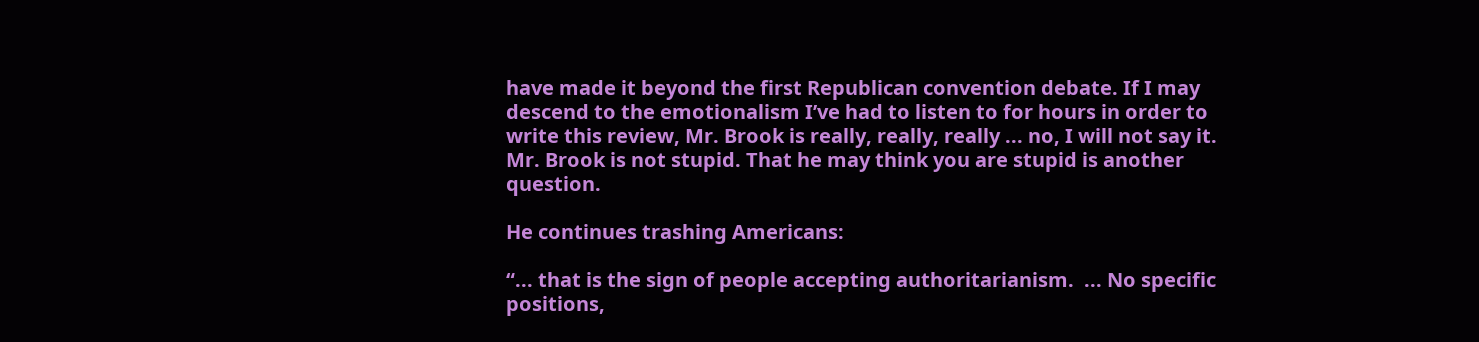have made it beyond the first Republican convention debate. If I may descend to the emotionalism I’ve had to listen to for hours in order to write this review, Mr. Brook is really, really, really ... no, I will not say it. Mr. Brook is not stupid. That he may think you are stupid is another question.

He continues trashing Americans:

“... that is the sign of people accepting authoritarianism.  ... No specific positions,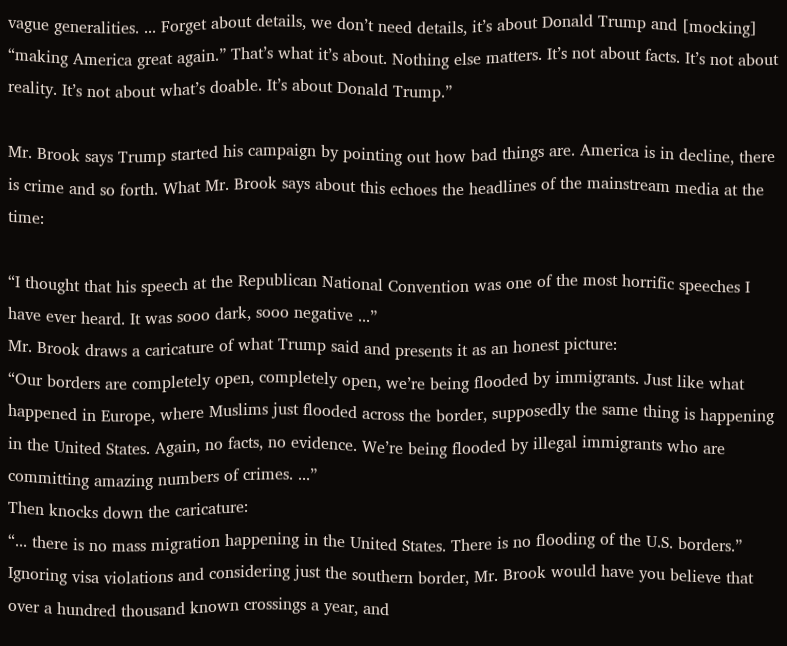vague generalities. ... Forget about details, we don’t need details, it’s about Donald Trump and [mocking] “making America great again.” That’s what it’s about. Nothing else matters. It’s not about facts. It’s not about reality. It’s not about what’s doable. It’s about Donald Trump.”

Mr. Brook says Trump started his campaign by pointing out how bad things are. America is in decline, there is crime and so forth. What Mr. Brook says about this echoes the headlines of the mainstream media at the time:

“I thought that his speech at the Republican National Convention was one of the most horrific speeches I have ever heard. It was sooo dark, sooo negative ...”
Mr. Brook draws a caricature of what Trump said and presents it as an honest picture:
“Our borders are completely open, completely open, we’re being flooded by immigrants. Just like what happened in Europe, where Muslims just flooded across the border, supposedly the same thing is happening in the United States. Again, no facts, no evidence. We’re being flooded by illegal immigrants who are committing amazing numbers of crimes. ...”
Then knocks down the caricature:
“... there is no mass migration happening in the United States. There is no flooding of the U.S. borders.”
Ignoring visa violations and considering just the southern border, Mr. Brook would have you believe that over a hundred thousand known crossings a year, and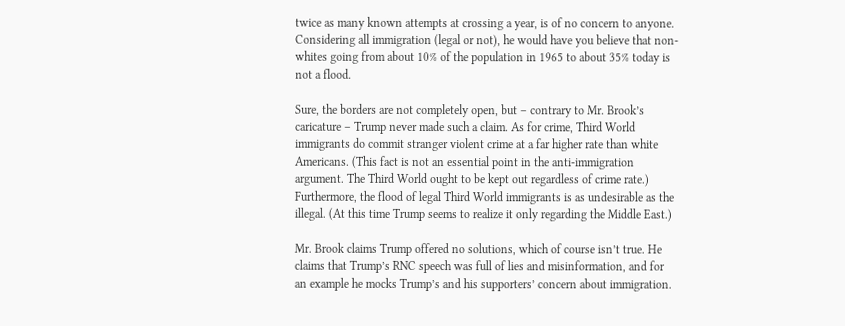twice as many known attempts at crossing a year, is of no concern to anyone. Considering all immigration (legal or not), he would have you believe that non-whites going from about 10% of the population in 1965 to about 35% today is not a flood.

Sure, the borders are not completely open, but – contrary to Mr. Brook’s caricature – Trump never made such a claim. As for crime, Third World immigrants do commit stranger violent crime at a far higher rate than white Americans. (This fact is not an essential point in the anti-immigration argument. The Third World ought to be kept out regardless of crime rate.) Furthermore, the flood of legal Third World immigrants is as undesirable as the illegal. (At this time Trump seems to realize it only regarding the Middle East.)

Mr. Brook claims Trump offered no solutions, which of course isn’t true. He claims that Trump’s RNC speech was full of lies and misinformation, and for an example he mocks Trump’s and his supporters’ concern about immigration.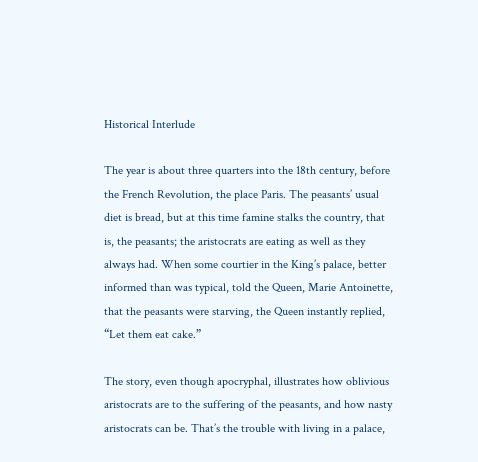Historical Interlude

The year is about three quarters into the 18th century, before the French Revolution, the place Paris. The peasants’ usual diet is bread, but at this time famine stalks the country, that is, the peasants; the aristocrats are eating as well as they always had. When some courtier in the King’s palace, better informed than was typical, told the Queen, Marie Antoinette, that the peasants were starving, the Queen instantly replied, “Let them eat cake.”

The story, even though apocryphal, illustrates how oblivious aristocrats are to the suffering of the peasants, and how nasty aristocrats can be. That’s the trouble with living in a palace,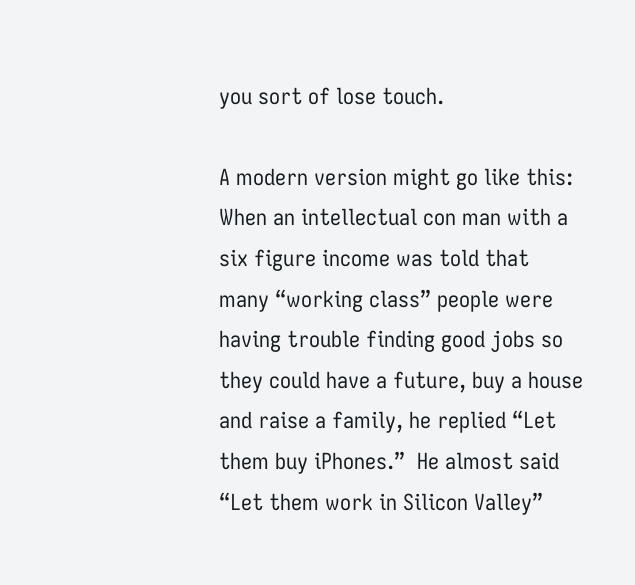you sort of lose touch.

A modern version might go like this:  When an intellectual con man with a six figure income was told that many “working class” people were having trouble finding good jobs so they could have a future, buy a house and raise a family, he replied “Let them buy iPhones.”  He almost said “Let them work in Silicon Valley”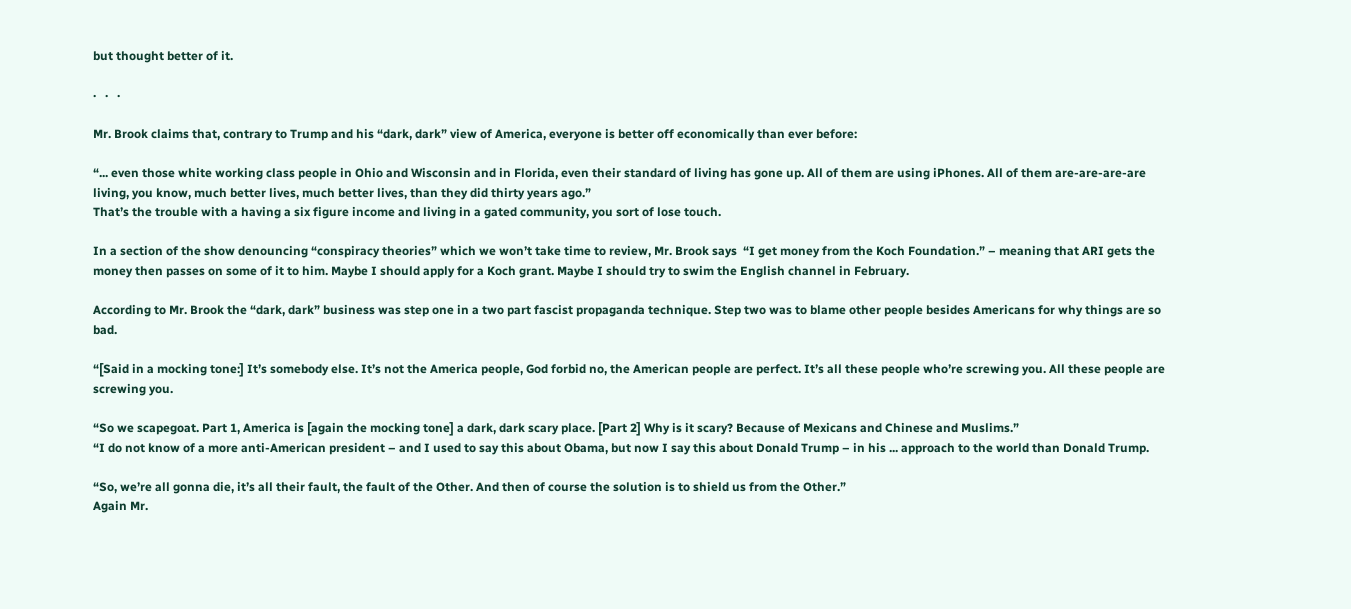but thought better of it.

·   ·   ·

Mr. Brook claims that, contrary to Trump and his “dark, dark” view of America, everyone is better off economically than ever before:

“... even those white working class people in Ohio and Wisconsin and in Florida, even their standard of living has gone up. All of them are using iPhones. All of them are-are-are-are living, you know, much better lives, much better lives, than they did thirty years ago.”
That’s the trouble with a having a six figure income and living in a gated community, you sort of lose touch.

In a section of the show denouncing “conspiracy theories” which we won’t take time to review, Mr. Brook says  “I get money from the Koch Foundation.” – meaning that ARI gets the money then passes on some of it to him. Maybe I should apply for a Koch grant. Maybe I should try to swim the English channel in February.

According to Mr. Brook the “dark, dark” business was step one in a two part fascist propaganda technique. Step two was to blame other people besides Americans for why things are so bad.

“[Said in a mocking tone:] It’s somebody else. It’s not the America people, God forbid no, the American people are perfect. It’s all these people who’re screwing you. All these people are screwing you.

“So we scapegoat. Part 1, America is [again the mocking tone] a dark, dark scary place. [Part 2] Why is it scary? Because of Mexicans and Chinese and Muslims.”
“I do not know of a more anti-American president – and I used to say this about Obama, but now I say this about Donald Trump – in his ... approach to the world than Donald Trump.

“So, we’re all gonna die, it’s all their fault, the fault of the Other. And then of course the solution is to shield us from the Other.”
Again Mr.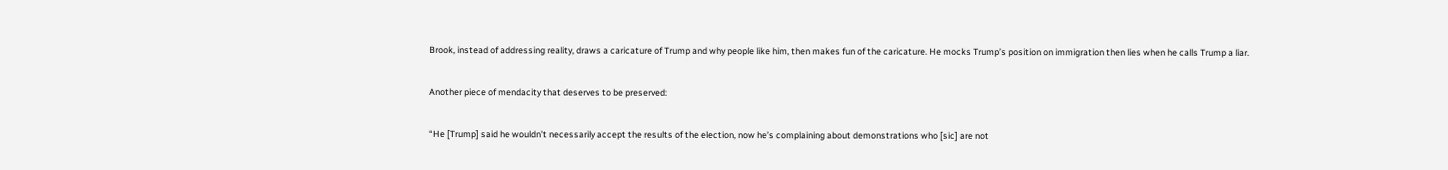Brook, instead of addressing reality, draws a caricature of Trump and why people like him, then makes fun of the caricature. He mocks Trump’s position on immigration then lies when he calls Trump a liar.

Another piece of mendacity that deserves to be preserved:

“He [Trump] said he wouldn’t necessarily accept the results of the election, now he’s complaining about demonstrations who [sic] are not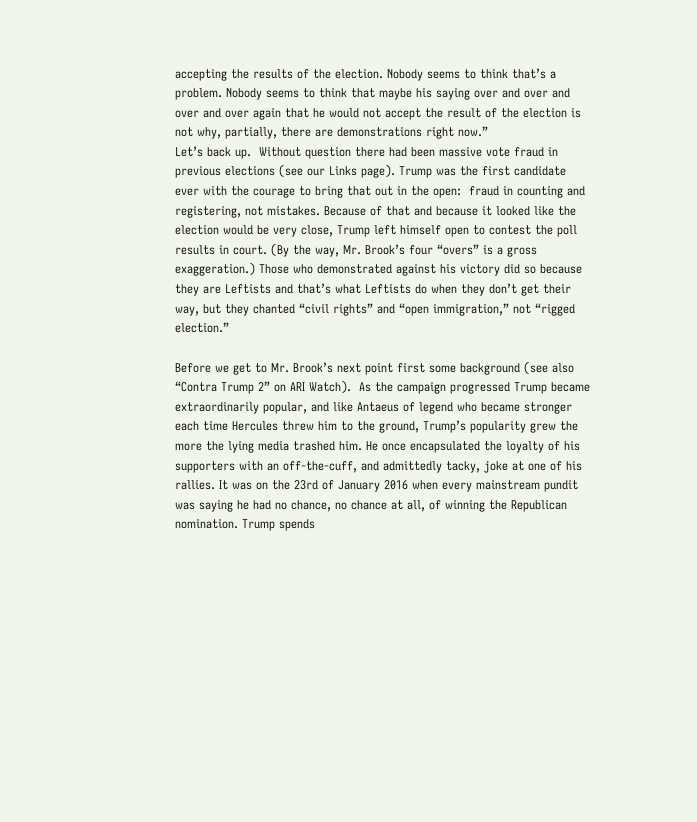accepting the results of the election. Nobody seems to think that’s a problem. Nobody seems to think that maybe his saying over and over and over and over again that he would not accept the result of the election is not why, partially, there are demonstrations right now.”
Let’s back up.  Without question there had been massive vote fraud in previous elections (see our Links page). Trump was the first candidate ever with the courage to bring that out in the open:  fraud in counting and registering, not mistakes. Because of that and because it looked like the election would be very close, Trump left himself open to contest the poll results in court. (By the way, Mr. Brook’s four “overs” is a gross exaggeration.) Those who demonstrated against his victory did so because they are Leftists and that’s what Leftists do when they don’t get their way, but they chanted “civil rights” and “open immigration,” not “rigged election.”

Before we get to Mr. Brook’s next point first some background (see also “Contra Trump 2” on ARI Watch).  As the campaign progressed Trump became extraordinarily popular, and like Antaeus of legend who became stronger each time Hercules threw him to the ground, Trump’s popularity grew the more the lying media trashed him. He once encapsulated the loyalty of his supporters with an off-the-cuff, and admittedly tacky, joke at one of his rallies. It was on the 23rd of January 2016 when every mainstream pundit was saying he had no chance, no chance at all, of winning the Republican nomination. Trump spends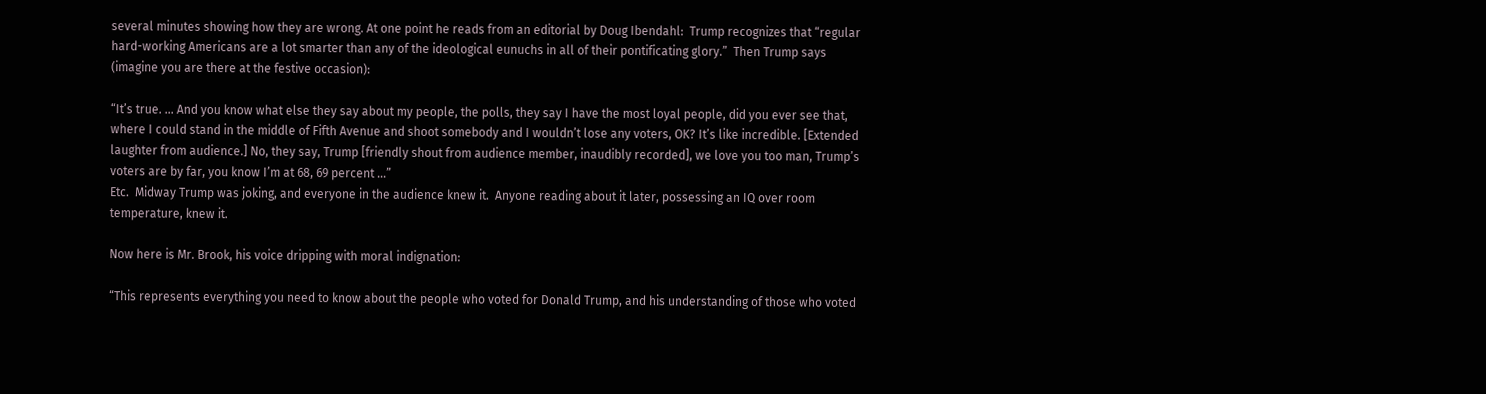several minutes showing how they are wrong. At one point he reads from an editorial by Doug Ibendahl:  Trump recognizes that “regular hard-working Americans are a lot smarter than any of the ideological eunuchs in all of their pontificating glory.”  Then Trump says (imagine you are there at the festive occasion):

“It’s true. ... And you know what else they say about my people, the polls, they say I have the most loyal people, did you ever see that, where I could stand in the middle of Fifth Avenue and shoot somebody and I wouldn’t lose any voters, OK? It’s like incredible. [Extended laughter from audience.] No, they say, Trump [friendly shout from audience member, inaudibly recorded], we love you too man, Trump’s voters are by far, you know I’m at 68, 69 percent ...”
Etc.  Midway Trump was joking, and everyone in the audience knew it.  Anyone reading about it later, possessing an IQ over room temperature, knew it.

Now here is Mr. Brook, his voice dripping with moral indignation:

“This represents everything you need to know about the people who voted for Donald Trump, and his understanding of those who voted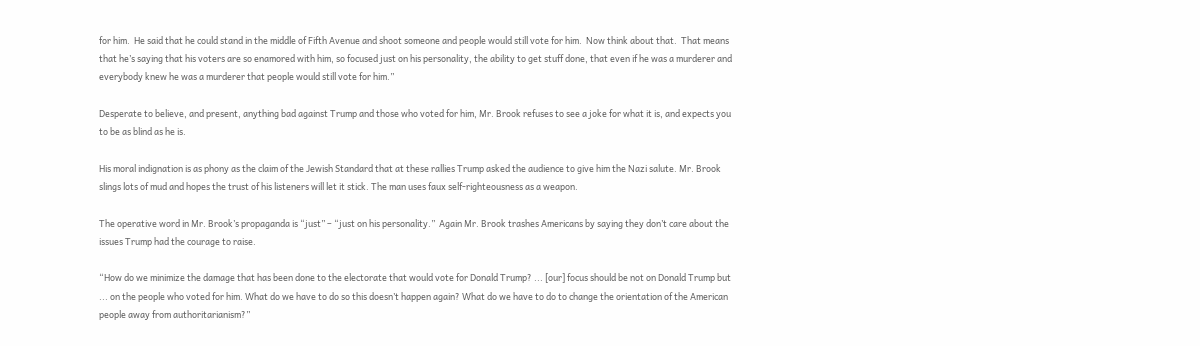for him.  He said that he could stand in the middle of Fifth Avenue and shoot someone and people would still vote for him.  Now think about that.  That means that he’s saying that his voters are so enamored with him, so focused just on his personality, the ability to get stuff done, that even if he was a murderer and everybody knew he was a murderer that people would still vote for him.”

Desperate to believe, and present, anything bad against Trump and those who voted for him, Mr. Brook refuses to see a joke for what it is, and expects you to be as blind as he is.

His moral indignation is as phony as the claim of the Jewish Standard that at these rallies Trump asked the audience to give him the Nazi salute. Mr. Brook slings lots of mud and hopes the trust of his listeners will let it stick. The man uses faux self-righteousness as a weapon.

The operative word in Mr. Brook’s propaganda is “just” – “just on his personality.”  Again Mr. Brook trashes Americans by saying they don’t care about the issues Trump had the courage to raise.

“How do we minimize the damage that has been done to the electorate that would vote for Donald Trump? ... [our] focus should be not on Donald Trump but ... on the people who voted for him. What do we have to do so this doesn’t happen again? What do we have to do to change the orientation of the American people away from authoritarianism?”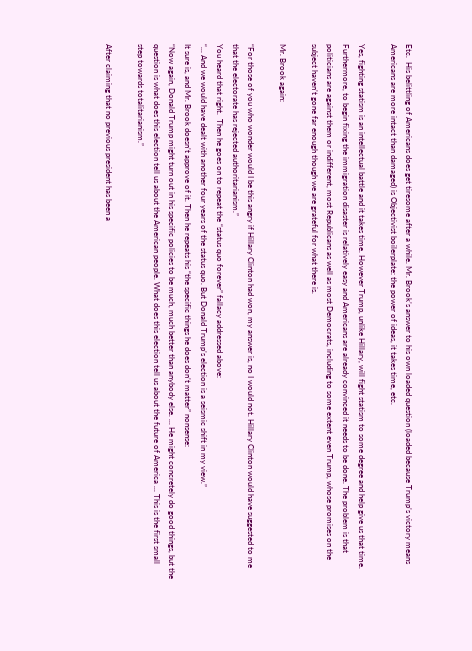Etc.  His belittling of Americans does get tiresome after a while. Mr. Brook’s answer to his own loaded question (loaded because Trump’s victory means Americans are more intact than damaged) is Objectivist boilerplate: the power of ideas, it takes time, etc.

Yes, fighting statism is an intellectual battle and it takes time. However Trump, unlike Hillary, will fight statism to some degree and help give us that time. Furthermore, to begin fixing the immigration disaster is relatively easy and Americans are already convinced it needs to be done. The problem is that politicians are against them or indifferent, most Republicans as well as most Democrats, including to some extent even Trump, whose promises on the subject haven’t gone far enough though we are grateful for what there is.

Mr. Brook again:

“For those of you who wonder would I be this angry if Hillary Clinton had won, my answer is, no I would not. Hillary Clinton would have suggested to me that the electorate has rejected authoritarianism.”
You heard that right.  Then he goes on to repeat the “status quo forever” fallacy addressed above:
“... And we would have dealt with another four years of the status quo. But Donald Trump’s election is a seismic shift in my view.”
It sure is, and Mr. Brook doesn’t approve of it. Then he repeats his “the specific things he does don’t matter” nonsense:
“Now again, Donald Trump might turn out in his specific policies to be much, much better than anybody else. ... He might concretely do good things, but the question is what does this election tell us about the American people. What does this election tell us about the future of America ... This is the first small step towards totalitarianism.”

After claiming that no previous president has been a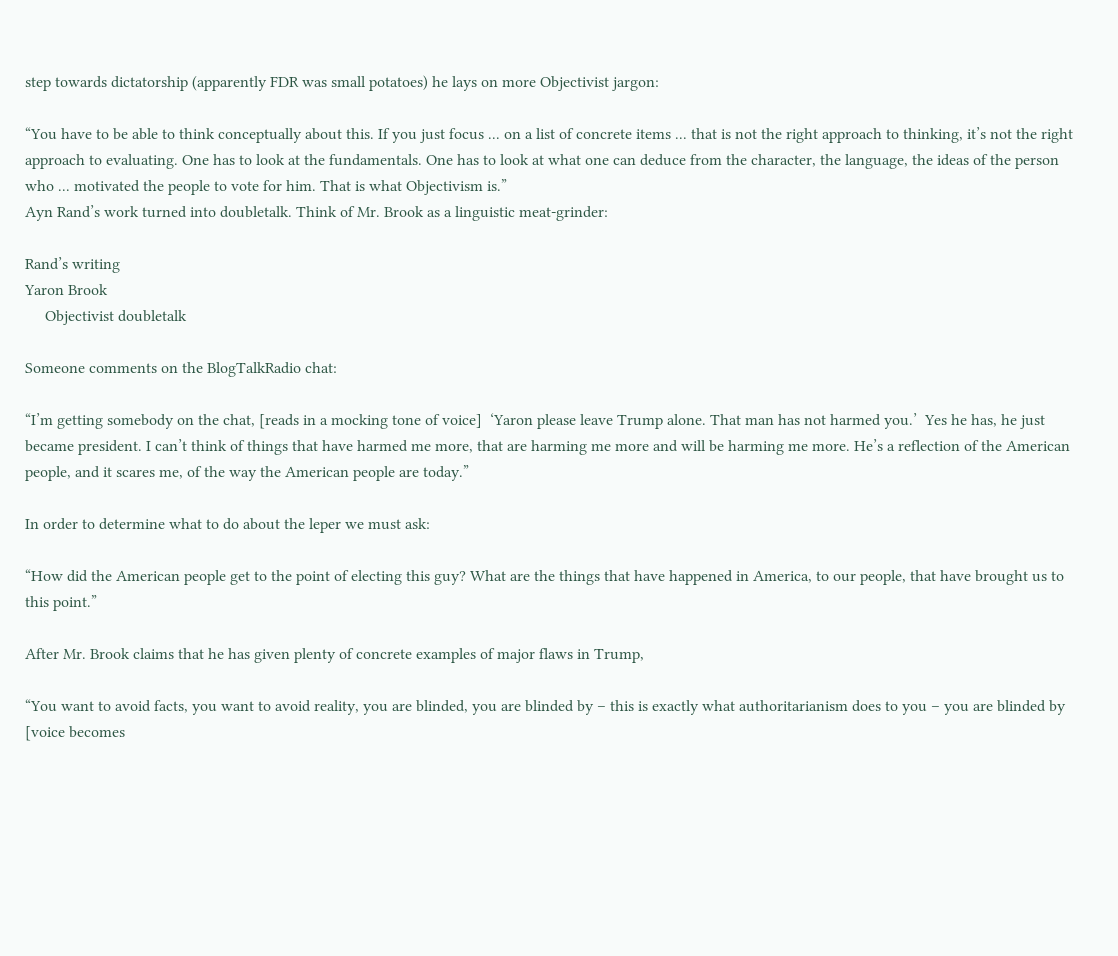step towards dictatorship (apparently FDR was small potatoes) he lays on more Objectivist jargon:

“You have to be able to think conceptually about this. If you just focus ... on a list of concrete items ... that is not the right approach to thinking, it’s not the right approach to evaluating. One has to look at the fundamentals. One has to look at what one can deduce from the character, the language, the ideas of the person who ... motivated the people to vote for him. That is what Objectivism is.”
Ayn Rand’s work turned into doubletalk. Think of Mr. Brook as a linguistic meat-grinder:

Rand’s writing
Yaron Brook
     Objectivist doubletalk

Someone comments on the BlogTalkRadio chat:

“I’m getting somebody on the chat, [reads in a mocking tone of voice]  ‘Yaron please leave Trump alone. That man has not harmed you.’  Yes he has, he just became president. I can’t think of things that have harmed me more, that are harming me more and will be harming me more. He’s a reflection of the American people, and it scares me, of the way the American people are today.”

In order to determine what to do about the leper we must ask:

“How did the American people get to the point of electing this guy? What are the things that have happened in America, to our people, that have brought us to this point.”

After Mr. Brook claims that he has given plenty of concrete examples of major flaws in Trump,

“You want to avoid facts, you want to avoid reality, you are blinded, you are blinded by – this is exactly what authoritarianism does to you – you are blinded by [voice becomes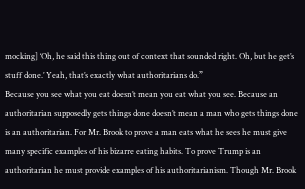mocking] ‘Oh, he said this thing out of context that sounded right. Oh, but he get’s stuff done.’ Yeah, that’s exactly what authoritarians do.”
Because you see what you eat doesn’t mean you eat what you see. Because an authoritarian supposedly gets things done doesn’t mean a man who gets things done is an authoritarian. For Mr. Brook to prove a man eats what he sees he must give many specific examples of his bizarre eating habits. To prove Trump is an authoritarian he must provide examples of his authoritarianism. Though Mr. Brook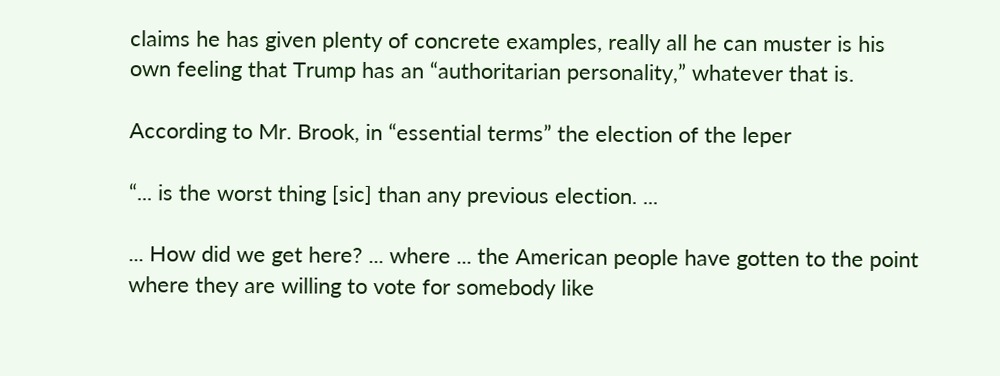claims he has given plenty of concrete examples, really all he can muster is his own feeling that Trump has an “authoritarian personality,” whatever that is.

According to Mr. Brook, in “essential terms” the election of the leper

“... is the worst thing [sic] than any previous election. ...

... How did we get here? ... where ... the American people have gotten to the point where they are willing to vote for somebody like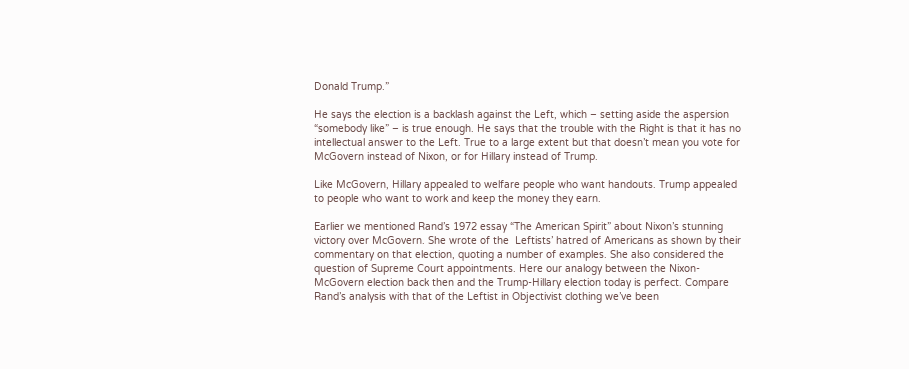Donald Trump.”

He says the election is a backlash against the Left, which – setting aside the aspersion “somebody like” – is true enough. He says that the trouble with the Right is that it has no intellectual answer to the Left. True to a large extent but that doesn’t mean you vote for McGovern instead of Nixon, or for Hillary instead of Trump.

Like McGovern, Hillary appealed to welfare people who want handouts. Trump appealed to people who want to work and keep the money they earn.

Earlier we mentioned Rand’s 1972 essay “The American Spirit” about Nixon’s stunning victory over McGovern. She wrote of the  Leftists’ hatred of Americans as shown by their commentary on that election, quoting a number of examples. She also considered the question of Supreme Court appointments. Here our analogy between the Nixon-McGovern election back then and the Trump-Hillary election today is perfect. Compare Rand’s analysis with that of the Leftist in Objectivist clothing we’ve been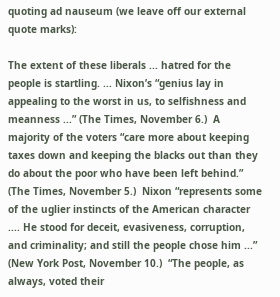quoting ad nauseum (we leave off our external quote marks):

The extent of these liberals ... hatred for the people is startling. ... Nixon’s “genius lay in appealing to the worst in us, to selfishness and meanness ...” (The Times, November 6.)  A majority of the voters “care more about keeping taxes down and keeping the blacks out than they do about the poor who have been left behind.” (The Times, November 5.)  Nixon “represents some of the uglier instincts of the American character .... He stood for deceit, evasiveness, corruption, and criminality; and still the people chose him ...” (New York Post, November 10.)  “The people, as always, voted their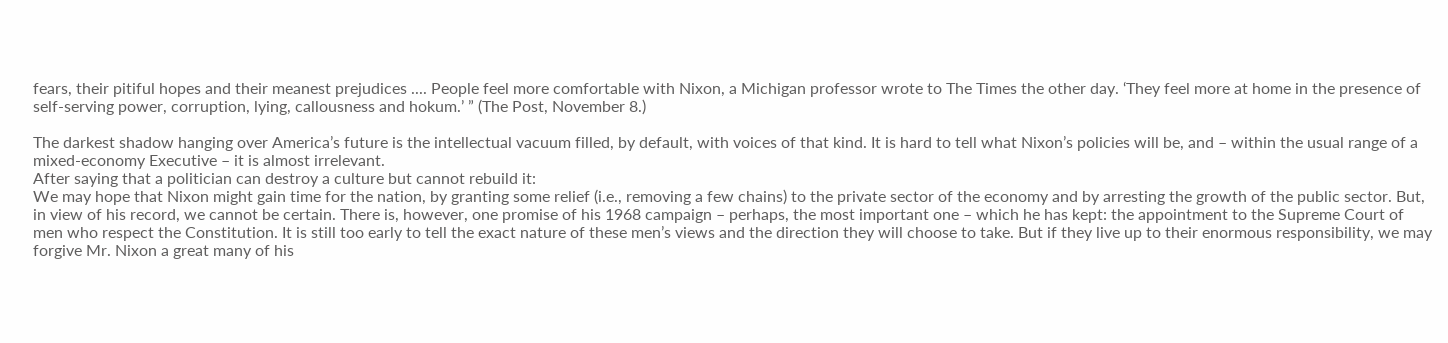fears, their pitiful hopes and their meanest prejudices .... People feel more comfortable with Nixon, a Michigan professor wrote to The Times the other day. ‘They feel more at home in the presence of self-serving power, corruption, lying, callousness and hokum.’ ” (The Post, November 8.)

The darkest shadow hanging over America’s future is the intellectual vacuum filled, by default, with voices of that kind. It is hard to tell what Nixon’s policies will be, and – within the usual range of a mixed-economy Executive – it is almost irrelevant.
After saying that a politician can destroy a culture but cannot rebuild it:
We may hope that Nixon might gain time for the nation, by granting some relief (i.e., removing a few chains) to the private sector of the economy and by arresting the growth of the public sector. But, in view of his record, we cannot be certain. There is, however, one promise of his 1968 campaign – perhaps, the most important one – which he has kept: the appointment to the Supreme Court of men who respect the Constitution. It is still too early to tell the exact nature of these men’s views and the direction they will choose to take. But if they live up to their enormous responsibility, we may forgive Mr. Nixon a great many of his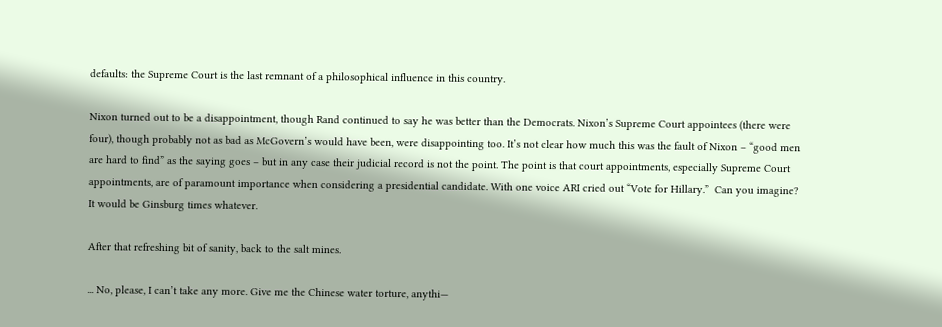defaults: the Supreme Court is the last remnant of a philosophical influence in this country.

Nixon turned out to be a disappointment, though Rand continued to say he was better than the Democrats. Nixon’s Supreme Court appointees (there were four), though probably not as bad as McGovern’s would have been, were disappointing too. It’s not clear how much this was the fault of Nixon – “good men are hard to find” as the saying goes – but in any case their judicial record is not the point. The point is that court appointments, especially Supreme Court appointments, are of paramount importance when considering a presidential candidate. With one voice ARI cried out “Vote for Hillary.”  Can you imagine? It would be Ginsburg times whatever.

After that refreshing bit of sanity, back to the salt mines.

... No, please, I can’t take any more. Give me the Chinese water torture, anythi—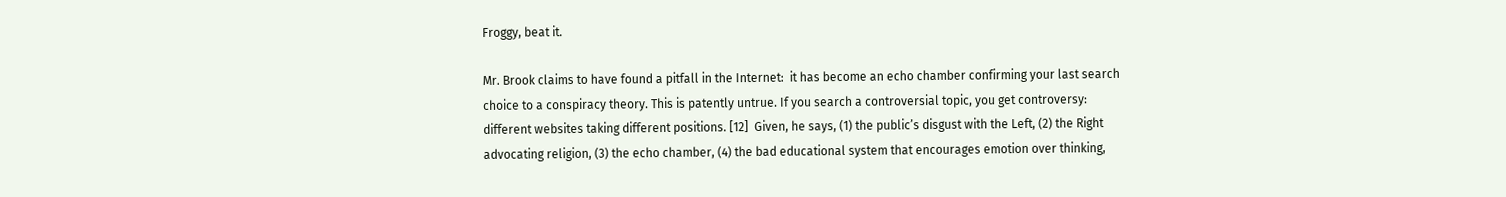Froggy, beat it.

Mr. Brook claims to have found a pitfall in the Internet:  it has become an echo chamber confirming your last search choice to a conspiracy theory. This is patently untrue. If you search a controversial topic, you get controversy: different websites taking different positions. [12]  Given, he says, (1) the public’s disgust with the Left, (2) the Right advocating religion, (3) the echo chamber, (4) the bad educational system that encourages emotion over thinking,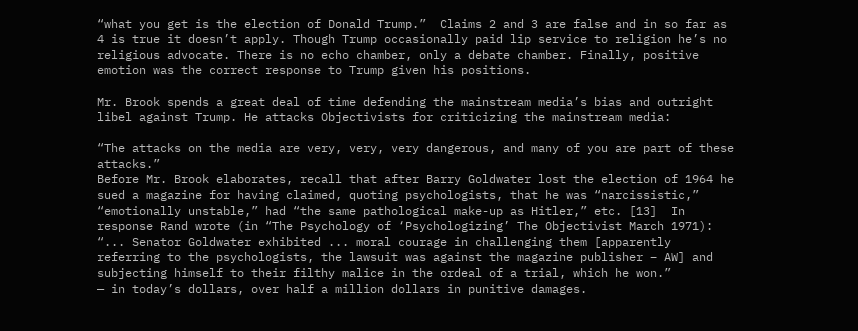“what you get is the election of Donald Trump.”  Claims 2 and 3 are false and in so far as 4 is true it doesn’t apply. Though Trump occasionally paid lip service to religion he’s no religious advocate. There is no echo chamber, only a debate chamber. Finally, positive emotion was the correct response to Trump given his positions.

Mr. Brook spends a great deal of time defending the mainstream media’s bias and outright libel against Trump. He attacks Objectivists for criticizing the mainstream media:

“The attacks on the media are very, very, very dangerous, and many of you are part of these attacks.”
Before Mr. Brook elaborates, recall that after Barry Goldwater lost the election of 1964 he sued a magazine for having claimed, quoting psychologists, that he was “narcissistic,” “emotionally unstable,” had “the same pathological make-up as Hitler,” etc. [13]  In response Rand wrote (in “The Psychology of ‘Psychologizing’ The Objectivist March 1971):
“... Senator Goldwater exhibited ... moral courage in challenging them [apparently referring to the psychologists, the lawsuit was against the magazine publisher – AW] and subjecting himself to their filthy malice in the ordeal of a trial, which he won.”
— in today’s dollars, over half a million dollars in punitive damages.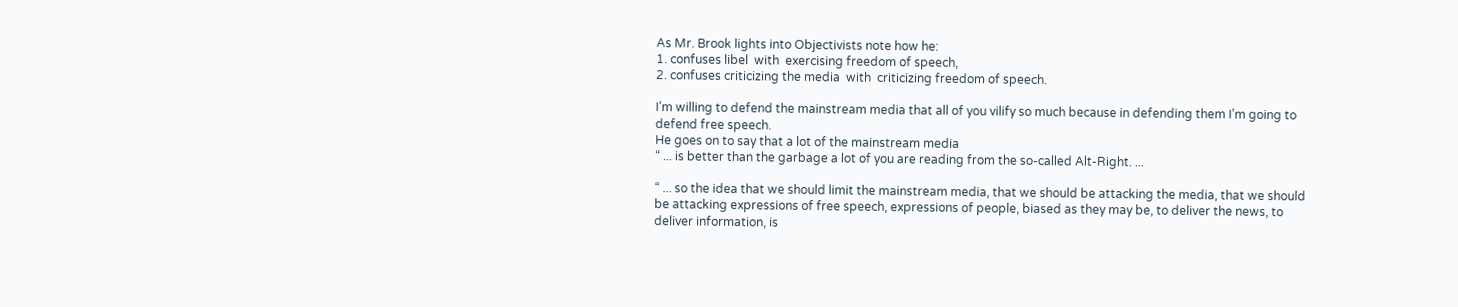As Mr. Brook lights into Objectivists note how he:
1. confuses libel  with  exercising freedom of speech,
2. confuses criticizing the media  with  criticizing freedom of speech.

I’m willing to defend the mainstream media that all of you vilify so much because in defending them I’m going to defend free speech.
He goes on to say that a lot of the mainstream media
“ ... is better than the garbage a lot of you are reading from the so-called Alt-Right. ...

“ ... so the idea that we should limit the mainstream media, that we should be attacking the media, that we should be attacking expressions of free speech, expressions of people, biased as they may be, to deliver the news, to deliver information, is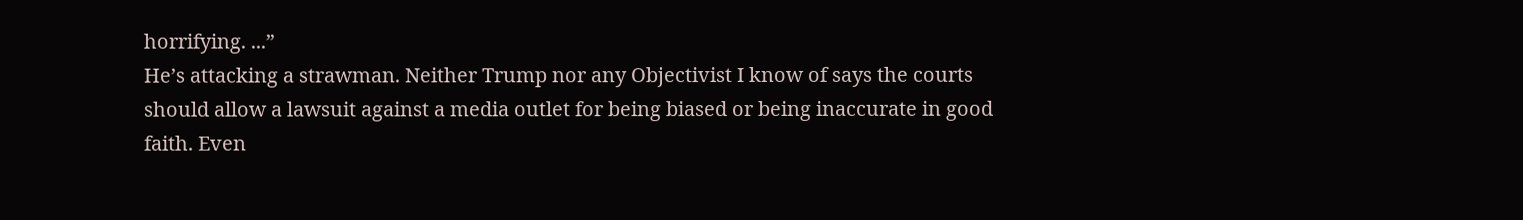horrifying. ...”
He’s attacking a strawman. Neither Trump nor any Objectivist I know of says the courts should allow a lawsuit against a media outlet for being biased or being inaccurate in good faith. Even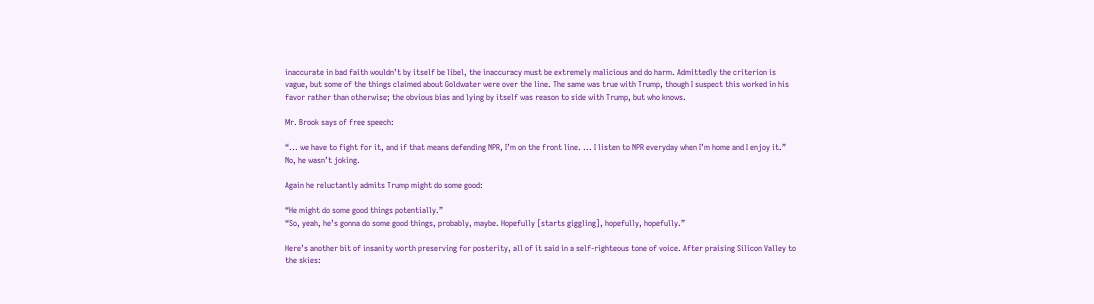inaccurate in bad faith wouldn’t by itself be libel, the inaccuracy must be extremely malicious and do harm. Admittedly the criterion is vague, but some of the things claimed about Goldwater were over the line. The same was true with Trump, though I suspect this worked in his favor rather than otherwise; the obvious bias and lying by itself was reason to side with Trump, but who knows.

Mr. Brook says of free speech:

“... we have to fight for it, and if that means defending NPR, I’m on the front line. ... I listen to NPR everyday when I’m home and I enjoy it.”
No, he wasn’t joking.

Again he reluctantly admits Trump might do some good:

“He might do some good things potentially.”
“So, yeah, he’s gonna do some good things, probably, maybe. Hopefully [starts giggling], hopefully, hopefully.”

Here’s another bit of insanity worth preserving for posterity, all of it said in a self-righteous tone of voice. After praising Silicon Valley to the skies: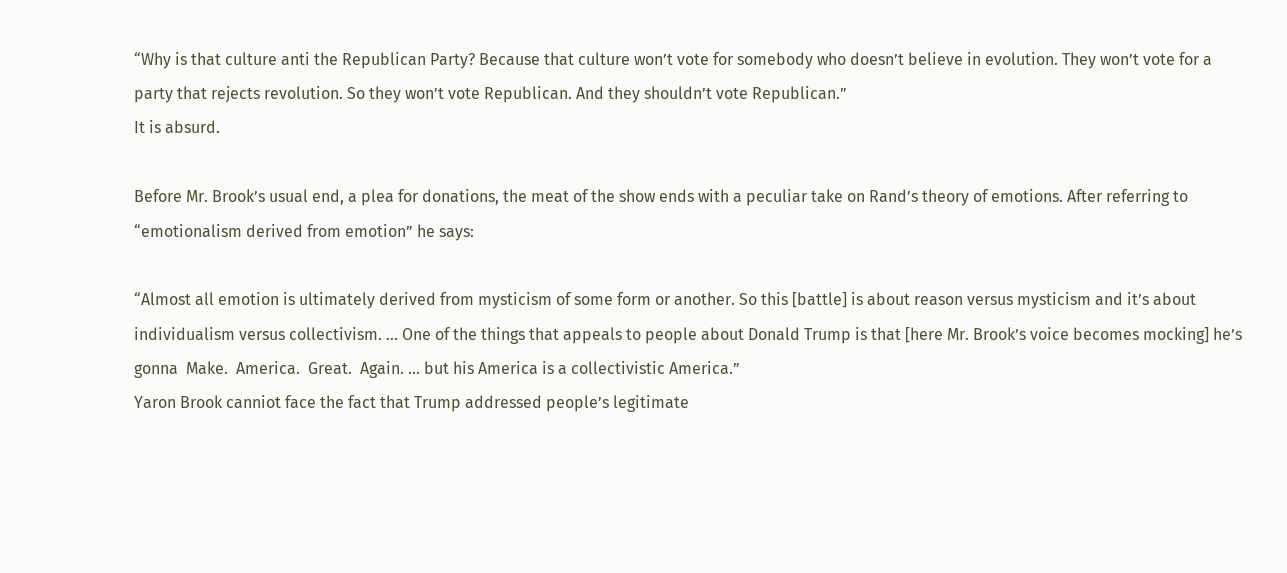“Why is that culture anti the Republican Party? Because that culture won’t vote for somebody who doesn’t believe in evolution. They won’t vote for a party that rejects revolution. So they won’t vote Republican. And they shouldn’t vote Republican.”
It is absurd.

Before Mr. Brook’s usual end, a plea for donations, the meat of the show ends with a peculiar take on Rand’s theory of emotions. After referring to “emotionalism derived from emotion” he says:

“Almost all emotion is ultimately derived from mysticism of some form or another. So this [battle] is about reason versus mysticism and it’s about individualism versus collectivism. ... One of the things that appeals to people about Donald Trump is that [here Mr. Brook’s voice becomes mocking] he’s gonna  Make.  America.  Great.  Again. ... but his America is a collectivistic America.”
Yaron Brook canniot face the fact that Trump addressed people’s legitimate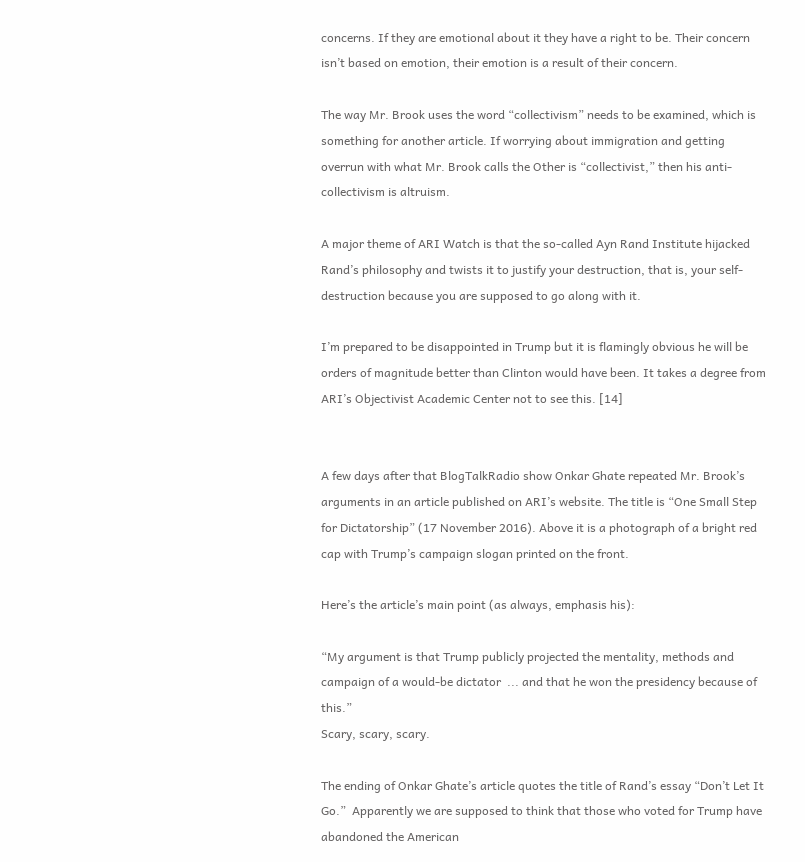concerns. If they are emotional about it they have a right to be. Their concern isn’t based on emotion, their emotion is a result of their concern.

The way Mr. Brook uses the word “collectivism” needs to be examined, which is something for another article. If worrying about immigration and getting overrun with what Mr. Brook calls the Other is “collectivist,” then his anti-collectivism is altruism.

A major theme of ARI Watch is that the so-called Ayn Rand Institute hijacked Rand’s philosophy and twists it to justify your destruction, that is, your self-destruction because you are supposed to go along with it.

I’m prepared to be disappointed in Trump but it is flamingly obvious he will be orders of magnitude better than Clinton would have been. It takes a degree from ARI’s Objectivist Academic Center not to see this. [14]


A few days after that BlogTalkRadio show Onkar Ghate repeated Mr. Brook’s arguments in an article published on ARI’s website. The title is “One Small Step for Dictatorship” (17 November 2016). Above it is a photograph of a bright red cap with Trump’s campaign slogan printed on the front.

Here’s the article’s main point (as always, emphasis his):

“My argument is that Trump publicly projected the mentality, methods and campaign of a would-be dictator  ... and that he won the presidency because of this.”
Scary, scary, scary.

The ending of Onkar Ghate’s article quotes the title of Rand’s essay “Don’t Let It Go.”  Apparently we are supposed to think that those who voted for Trump have abandoned the American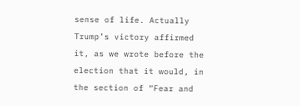sense of life. Actually Trump’s victory affirmed it, as we wrote before the election that it would, in the section of “Fear and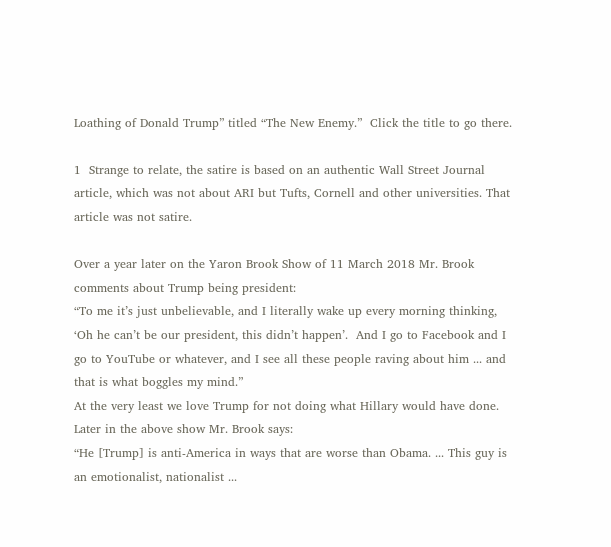Loathing of Donald Trump” titled “The New Enemy.”  Click the title to go there.

1  Strange to relate, the satire is based on an authentic Wall Street Journal article, which was not about ARI but Tufts, Cornell and other universities. That article was not satire.

Over a year later on the Yaron Brook Show of 11 March 2018 Mr. Brook comments about Trump being president:
“To me it’s just unbelievable, and I literally wake up every morning thinking,  ‘Oh he can’t be our president, this didn’t happen’.  And I go to Facebook and I go to YouTube or whatever, and I see all these people raving about him ... and that is what boggles my mind.”
At the very least we love Trump for not doing what Hillary would have done.  Later in the above show Mr. Brook says:
“He [Trump] is anti-America in ways that are worse than Obama. ... This guy is an emotionalist, nationalist ...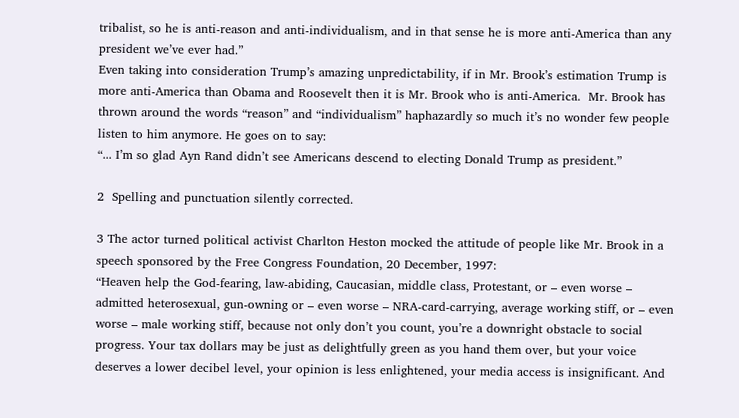tribalist, so he is anti-reason and anti-individualism, and in that sense he is more anti-America than any president we’ve ever had.”
Even taking into consideration Trump’s amazing unpredictability, if in Mr. Brook’s estimation Trump is more anti-America than Obama and Roosevelt then it is Mr. Brook who is anti-America.  Mr. Brook has thrown around the words “reason” and “individualism” haphazardly so much it’s no wonder few people listen to him anymore. He goes on to say:
“... I’m so glad Ayn Rand didn’t see Americans descend to electing Donald Trump as president.”

2  Spelling and punctuation silently corrected.

3 The actor turned political activist Charlton Heston mocked the attitude of people like Mr. Brook in a speech sponsored by the Free Congress Foundation, 20 December, 1997:
“Heaven help the God-fearing, law-abiding, Caucasian, middle class, Protestant, or – even worse – admitted heterosexual, gun-owning or – even worse – NRA-card-carrying, average working stiff, or – even worse – male working stiff, because not only don’t you count, you’re a downright obstacle to social progress. Your tax dollars may be just as delightfully green as you hand them over, but your voice deserves a lower decibel level, your opinion is less enlightened, your media access is insignificant. And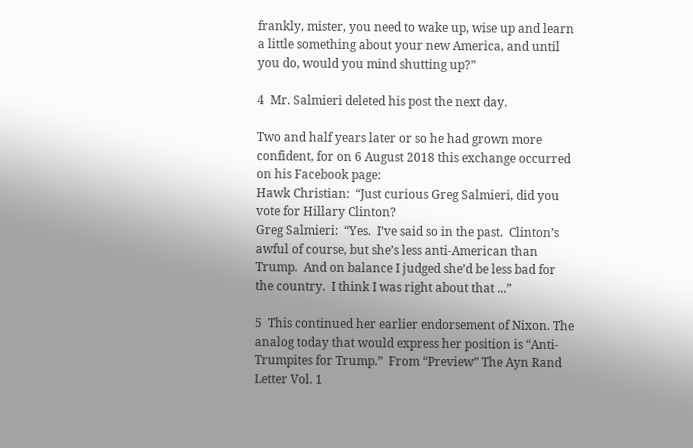frankly, mister, you need to wake up, wise up and learn a little something about your new America, and until you do, would you mind shutting up?”

4  Mr. Salmieri deleted his post the next day.

Two and half years later or so he had grown more confident, for on 6 August 2018 this exchange occurred on his Facebook page:
Hawk Christian:  “Just curious Greg Salmieri, did you vote for Hillary Clinton?
Greg Salmieri:  “Yes.  I’ve said so in the past.  Clinton’s awful of course, but she’s less anti-American than Trump.  And on balance I judged she’d be less bad for the country.  I think I was right about that ...”

5  This continued her earlier endorsement of Nixon. The analog today that would express her position is “Anti-Trumpites for Trump.”  From “Preview” The Ayn Rand Letter Vol. 1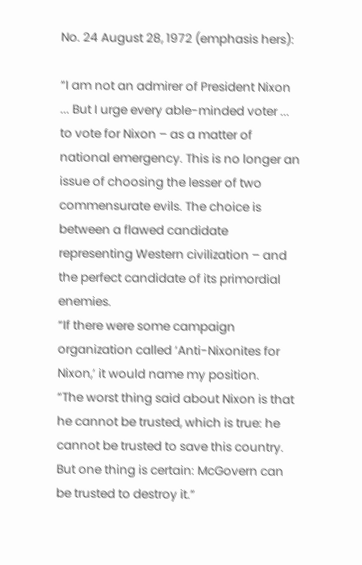No. 24 August 28, 1972 (emphasis hers):

“I am not an admirer of President Nixon ... But I urge every able-minded voter ... to vote for Nixon – as a matter of national emergency. This is no longer an issue of choosing the lesser of two commensurate evils. The choice is between a flawed candidate representing Western civilization – and the perfect candidate of its primordial enemies.
“If there were some campaign organization called ‘Anti-Nixonites for Nixon,’ it would name my position.
“The worst thing said about Nixon is that he cannot be trusted, which is true: he cannot be trusted to save this country. But one thing is certain: McGovern can be trusted to destroy it.”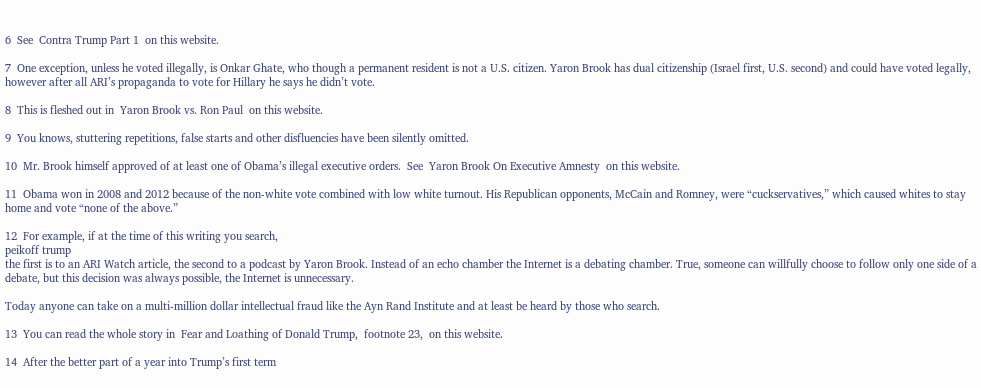6  See  Contra Trump Part 1  on this website.

7  One exception, unless he voted illegally, is Onkar Ghate, who though a permanent resident is not a U.S. citizen. Yaron Brook has dual citizenship (Israel first, U.S. second) and could have voted legally, however after all ARI’s propaganda to vote for Hillary he says he didn’t vote.

8  This is fleshed out in  Yaron Brook vs. Ron Paul  on this website.

9  You knows, stuttering repetitions, false starts and other disfluencies have been silently omitted.

10  Mr. Brook himself approved of at least one of Obama’s illegal executive orders.  See  Yaron Brook On Executive Amnesty  on this website.

11  Obama won in 2008 and 2012 because of the non-white vote combined with low white turnout. His Republican opponents, McCain and Romney, were “cuckservatives,” which caused whites to stay home and vote “none of the above.”

12  For example, if at the time of this writing you search,
peikoff trump
the first is to an ARI Watch article, the second to a podcast by Yaron Brook. Instead of an echo chamber the Internet is a debating chamber. True, someone can willfully choose to follow only one side of a debate, but this decision was always possible, the Internet is unnecessary.

Today anyone can take on a multi-million dollar intellectual fraud like the Ayn Rand Institute and at least be heard by those who search.

13  You can read the whole story in  Fear and Loathing of Donald Trump,  footnote 23,  on this website.

14  After the better part of a year into Trump’s first term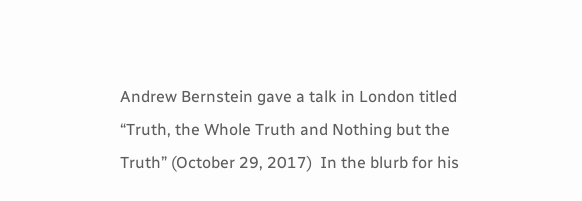Andrew Bernstein gave a talk in London titled “Truth, the Whole Truth and Nothing but the Truth” (October 29, 2017)  In the blurb for his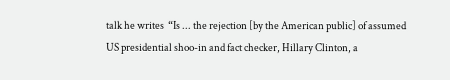talk he writes  “Is ... the rejection [by the American public] of assumed US presidential shoo-in and fact checker, Hillary Clinton, a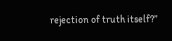rejection of truth itself?”